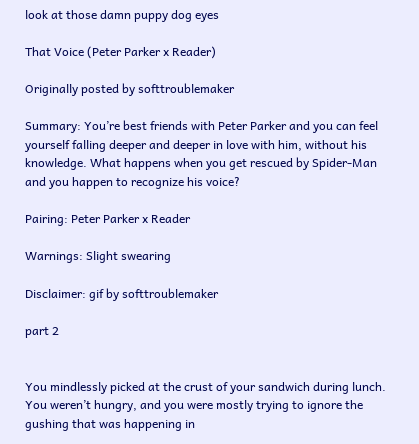look at those damn puppy dog eyes

That Voice (Peter Parker x Reader)

Originally posted by softtroublemaker

Summary: You’re best friends with Peter Parker and you can feel yourself falling deeper and deeper in love with him, without his knowledge. What happens when you get rescued by Spider-Man and you happen to recognize his voice?

Pairing: Peter Parker x Reader

Warnings: Slight swearing

Disclaimer: gif by softtroublemaker

part 2


You mindlessly picked at the crust of your sandwich during lunch. You weren’t hungry, and you were mostly trying to ignore the gushing that was happening in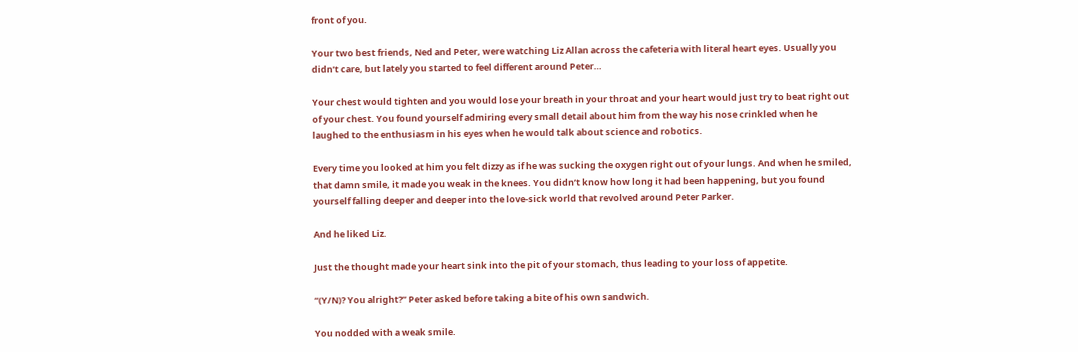front of you.

Your two best friends, Ned and Peter, were watching Liz Allan across the cafeteria with literal heart eyes. Usually you didn’t care, but lately you started to feel different around Peter…

Your chest would tighten and you would lose your breath in your throat and your heart would just try to beat right out of your chest. You found yourself admiring every small detail about him from the way his nose crinkled when he laughed to the enthusiasm in his eyes when he would talk about science and robotics.

Every time you looked at him you felt dizzy as if he was sucking the oxygen right out of your lungs. And when he smiled, that damn smile, it made you weak in the knees. You didn’t know how long it had been happening, but you found yourself falling deeper and deeper into the love-sick world that revolved around Peter Parker.

And he liked Liz.

Just the thought made your heart sink into the pit of your stomach, thus leading to your loss of appetite.

“(Y/N)? You alright?” Peter asked before taking a bite of his own sandwich.

You nodded with a weak smile.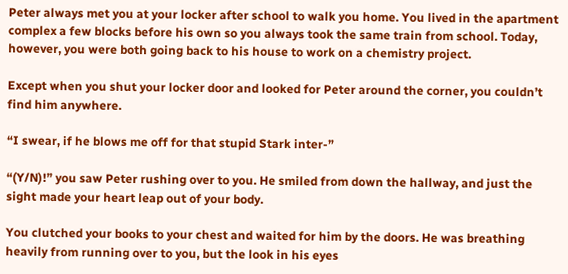Peter always met you at your locker after school to walk you home. You lived in the apartment complex a few blocks before his own so you always took the same train from school. Today, however, you were both going back to his house to work on a chemistry project.

Except when you shut your locker door and looked for Peter around the corner, you couldn’t find him anywhere.

“I swear, if he blows me off for that stupid Stark inter-”

“(Y/N)!” you saw Peter rushing over to you. He smiled from down the hallway, and just the sight made your heart leap out of your body.

You clutched your books to your chest and waited for him by the doors. He was breathing heavily from running over to you, but the look in his eyes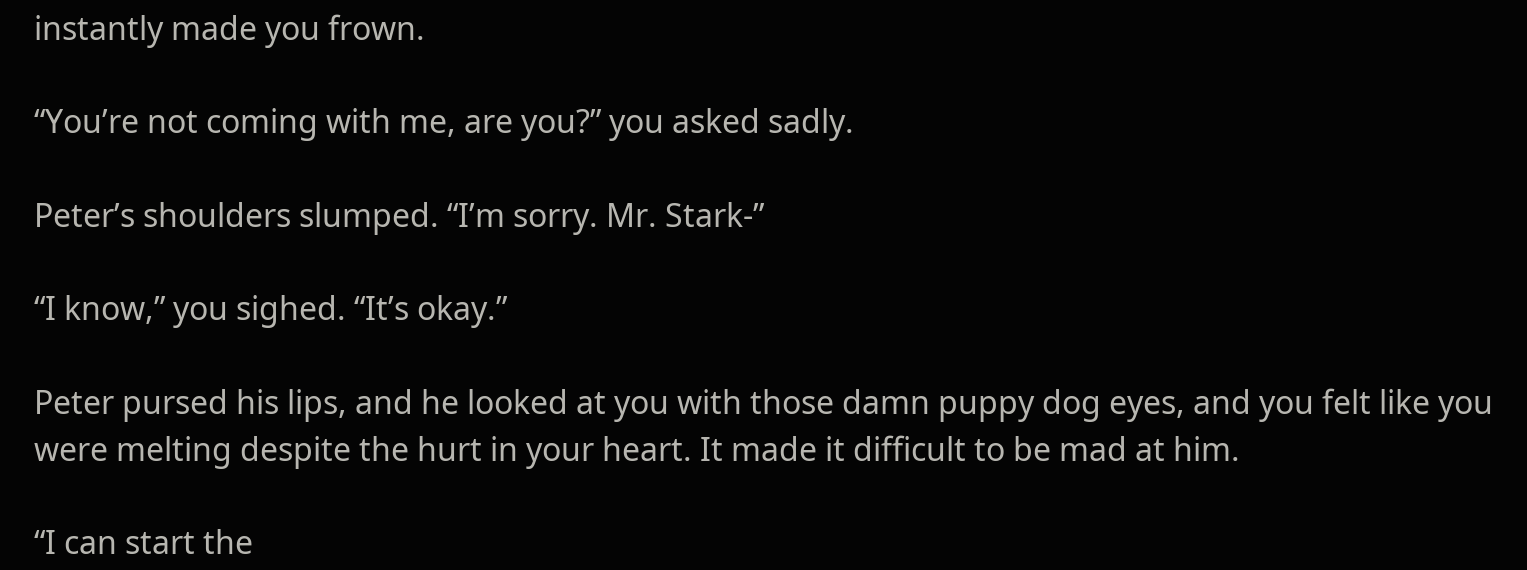instantly made you frown.

“You’re not coming with me, are you?” you asked sadly.

Peter’s shoulders slumped. “I’m sorry. Mr. Stark-”

“I know,” you sighed. “It’s okay.”

Peter pursed his lips, and he looked at you with those damn puppy dog eyes, and you felt like you were melting despite the hurt in your heart. It made it difficult to be mad at him.

“I can start the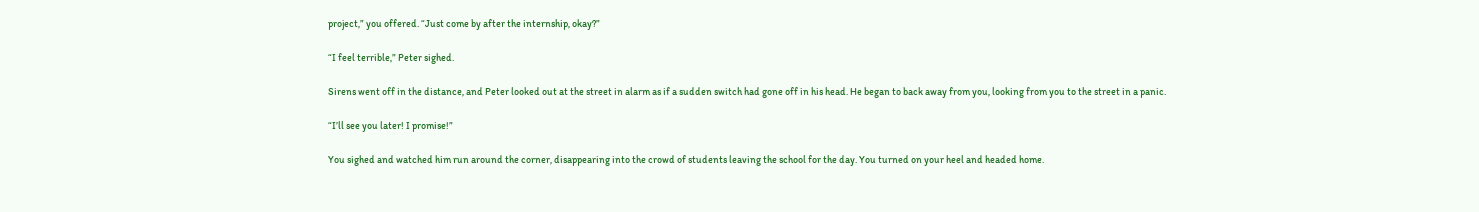project,” you offered. “Just come by after the internship, okay?”

“I feel terrible,” Peter sighed.

Sirens went off in the distance, and Peter looked out at the street in alarm as if a sudden switch had gone off in his head. He began to back away from you, looking from you to the street in a panic.

“I’ll see you later! I promise!”

You sighed and watched him run around the corner, disappearing into the crowd of students leaving the school for the day. You turned on your heel and headed home.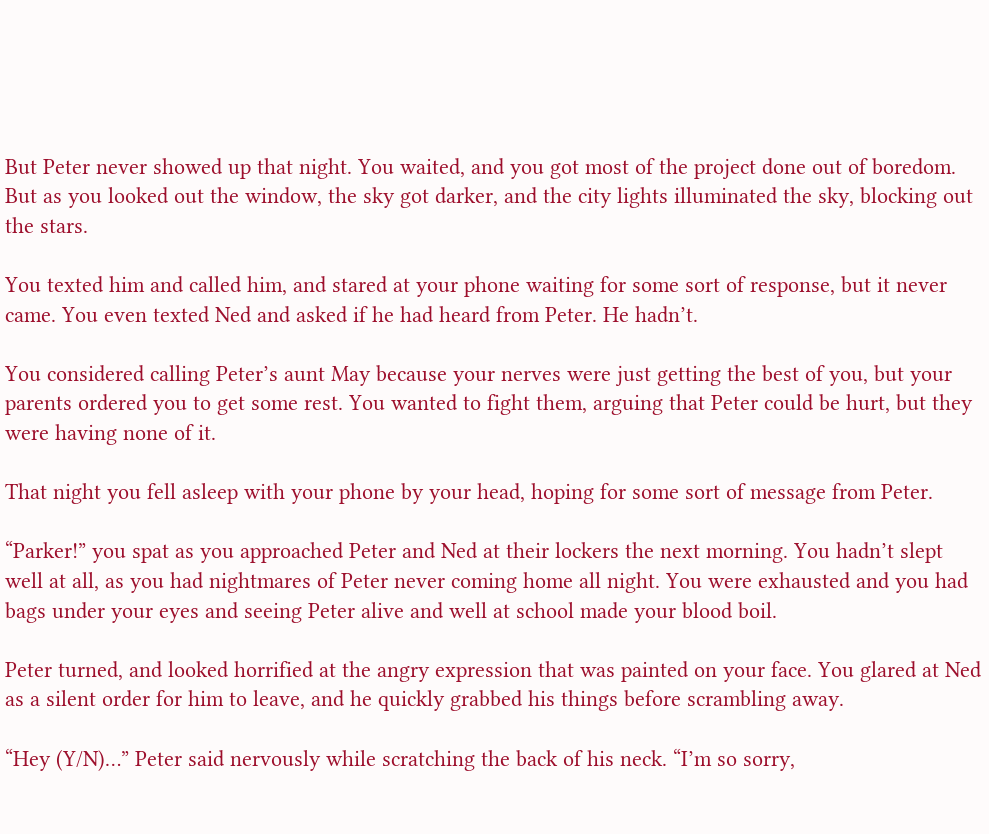But Peter never showed up that night. You waited, and you got most of the project done out of boredom. But as you looked out the window, the sky got darker, and the city lights illuminated the sky, blocking out the stars.

You texted him and called him, and stared at your phone waiting for some sort of response, but it never came. You even texted Ned and asked if he had heard from Peter. He hadn’t.

You considered calling Peter’s aunt May because your nerves were just getting the best of you, but your parents ordered you to get some rest. You wanted to fight them, arguing that Peter could be hurt, but they were having none of it.

That night you fell asleep with your phone by your head, hoping for some sort of message from Peter.

“Parker!” you spat as you approached Peter and Ned at their lockers the next morning. You hadn’t slept well at all, as you had nightmares of Peter never coming home all night. You were exhausted and you had bags under your eyes and seeing Peter alive and well at school made your blood boil.

Peter turned, and looked horrified at the angry expression that was painted on your face. You glared at Ned as a silent order for him to leave, and he quickly grabbed his things before scrambling away.

“Hey (Y/N)…” Peter said nervously while scratching the back of his neck. “I’m so sorry,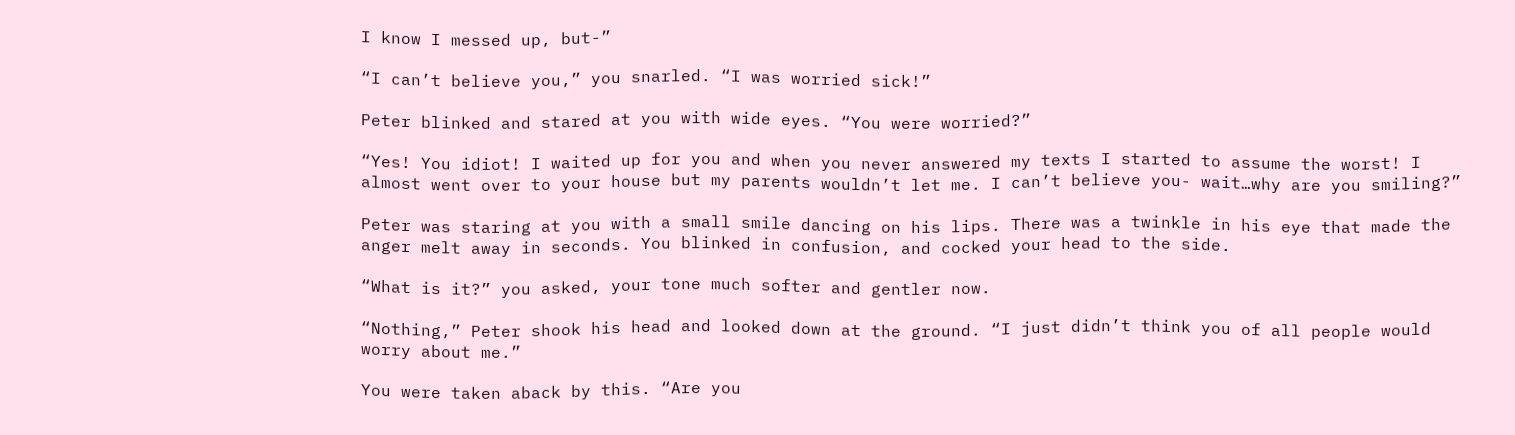I know I messed up, but-”

“I can’t believe you,” you snarled. “I was worried sick!”

Peter blinked and stared at you with wide eyes. “You were worried?”

“Yes! You idiot! I waited up for you and when you never answered my texts I started to assume the worst! I almost went over to your house but my parents wouldn’t let me. I can’t believe you- wait…why are you smiling?”

Peter was staring at you with a small smile dancing on his lips. There was a twinkle in his eye that made the anger melt away in seconds. You blinked in confusion, and cocked your head to the side.

“What is it?” you asked, your tone much softer and gentler now.

“Nothing,” Peter shook his head and looked down at the ground. “I just didn’t think you of all people would worry about me.”

You were taken aback by this. “Are you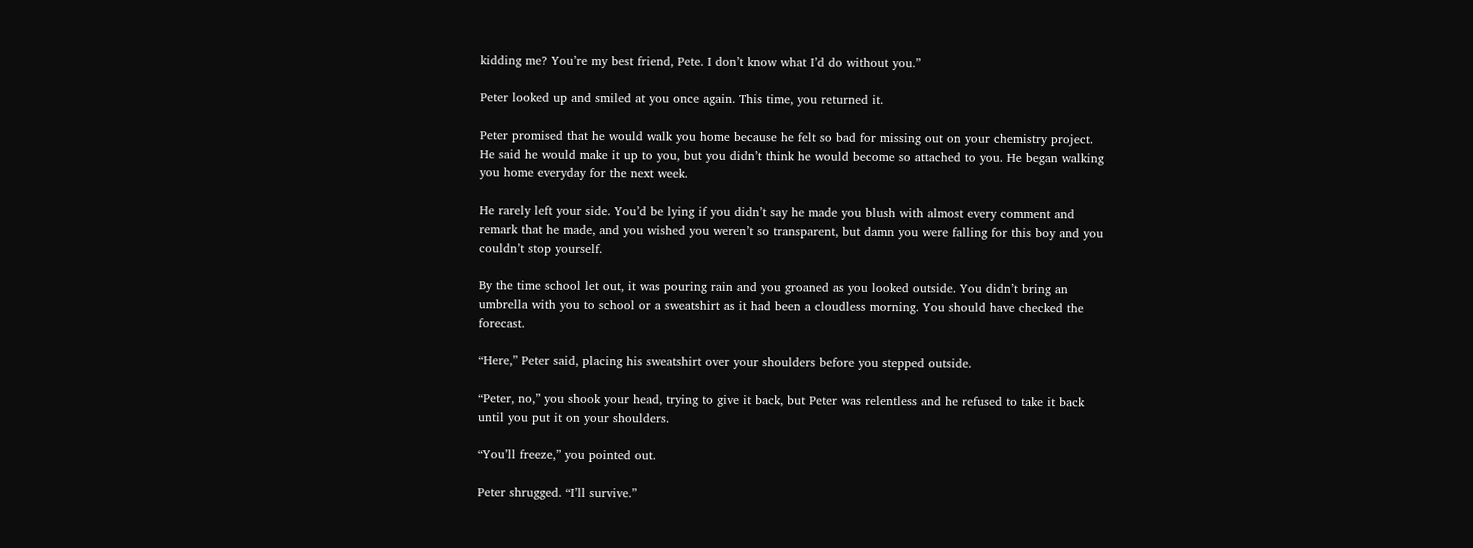kidding me? You’re my best friend, Pete. I don’t know what I’d do without you.”

Peter looked up and smiled at you once again. This time, you returned it.

Peter promised that he would walk you home because he felt so bad for missing out on your chemistry project. He said he would make it up to you, but you didn’t think he would become so attached to you. He began walking you home everyday for the next week.

He rarely left your side. You’d be lying if you didn’t say he made you blush with almost every comment and remark that he made, and you wished you weren’t so transparent, but damn you were falling for this boy and you couldn’t stop yourself.

By the time school let out, it was pouring rain and you groaned as you looked outside. You didn’t bring an umbrella with you to school or a sweatshirt as it had been a cloudless morning. You should have checked the forecast.

“Here,” Peter said, placing his sweatshirt over your shoulders before you stepped outside.

“Peter, no,” you shook your head, trying to give it back, but Peter was relentless and he refused to take it back until you put it on your shoulders.

“You’ll freeze,” you pointed out.

Peter shrugged. “I’ll survive.”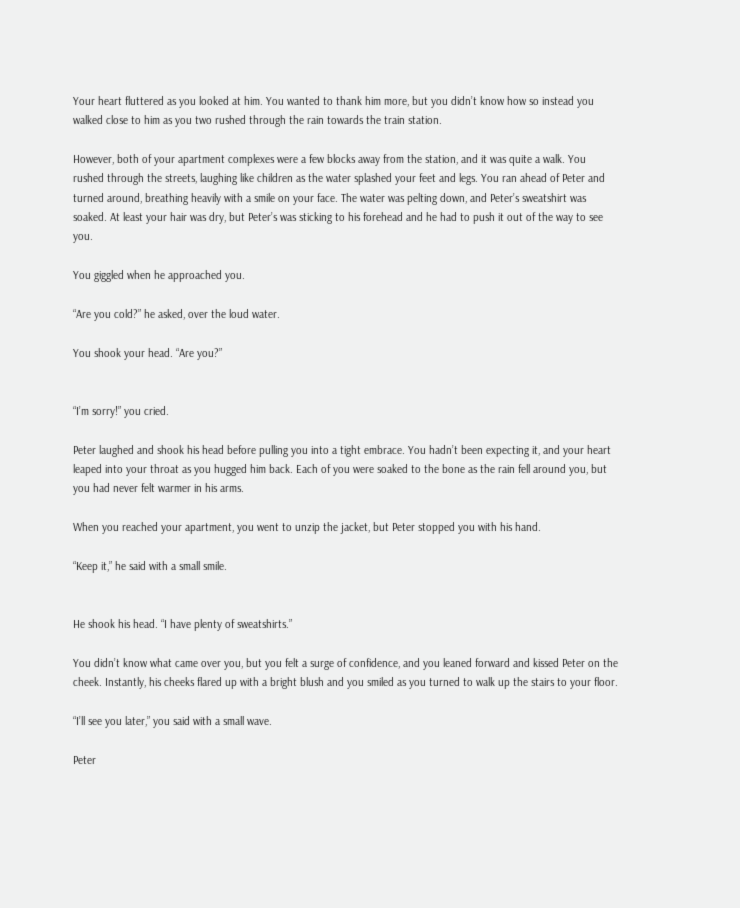Your heart fluttered as you looked at him. You wanted to thank him more, but you didn’t know how so instead you walked close to him as you two rushed through the rain towards the train station.

However, both of your apartment complexes were a few blocks away from the station, and it was quite a walk. You rushed through the streets, laughing like children as the water splashed your feet and legs. You ran ahead of Peter and turned around, breathing heavily with a smile on your face. The water was pelting down, and Peter’s sweatshirt was soaked. At least your hair was dry, but Peter’s was sticking to his forehead and he had to push it out of the way to see you.

You giggled when he approached you.

“Are you cold?” he asked, over the loud water.

You shook your head. “Are you?”


“I’m sorry!” you cried.

Peter laughed and shook his head before pulling you into a tight embrace. You hadn’t been expecting it, and your heart leaped into your throat as you hugged him back. Each of you were soaked to the bone as the rain fell around you, but you had never felt warmer in his arms.

When you reached your apartment, you went to unzip the jacket, but Peter stopped you with his hand.

“Keep it,” he said with a small smile.


He shook his head. “I have plenty of sweatshirts.”

You didn’t know what came over you, but you felt a surge of confidence, and you leaned forward and kissed Peter on the cheek. Instantly, his cheeks flared up with a bright blush and you smiled as you turned to walk up the stairs to your floor.

“I’ll see you later,” you said with a small wave.

Peter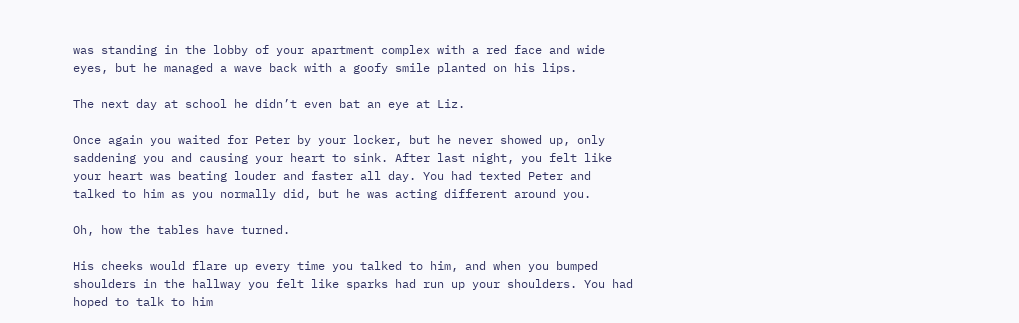was standing in the lobby of your apartment complex with a red face and wide eyes, but he managed a wave back with a goofy smile planted on his lips.

The next day at school he didn’t even bat an eye at Liz.

Once again you waited for Peter by your locker, but he never showed up, only saddening you and causing your heart to sink. After last night, you felt like your heart was beating louder and faster all day. You had texted Peter and talked to him as you normally did, but he was acting different around you.

Oh, how the tables have turned.

His cheeks would flare up every time you talked to him, and when you bumped shoulders in the hallway you felt like sparks had run up your shoulders. You had hoped to talk to him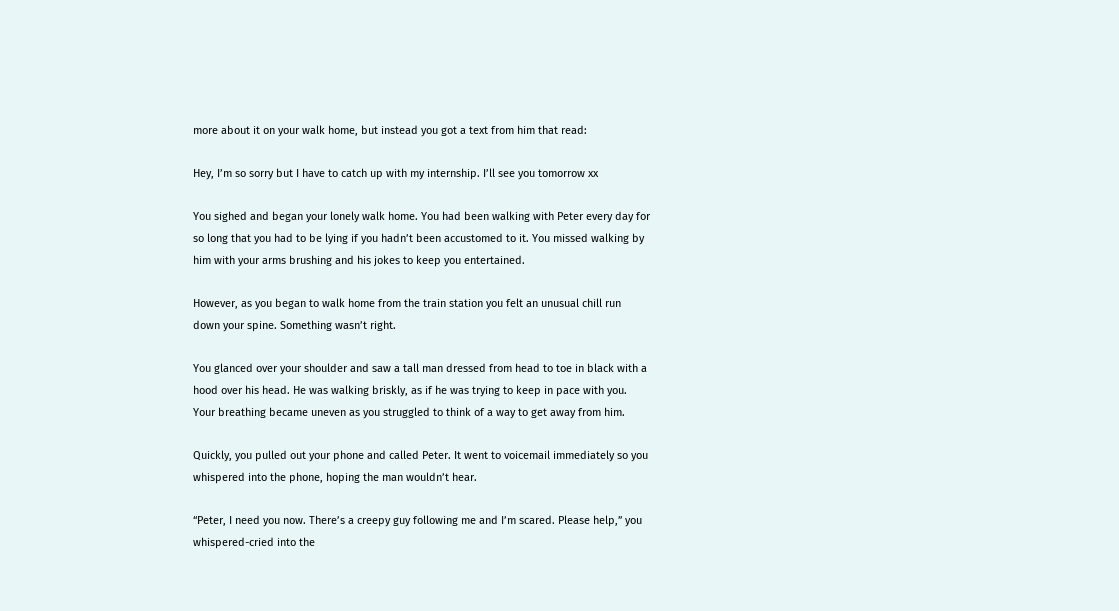more about it on your walk home, but instead you got a text from him that read:

Hey, I’m so sorry but I have to catch up with my internship. I’ll see you tomorrow xx

You sighed and began your lonely walk home. You had been walking with Peter every day for so long that you had to be lying if you hadn’t been accustomed to it. You missed walking by him with your arms brushing and his jokes to keep you entertained.

However, as you began to walk home from the train station you felt an unusual chill run down your spine. Something wasn’t right.

You glanced over your shoulder and saw a tall man dressed from head to toe in black with a hood over his head. He was walking briskly, as if he was trying to keep in pace with you. Your breathing became uneven as you struggled to think of a way to get away from him.

Quickly, you pulled out your phone and called Peter. It went to voicemail immediately so you whispered into the phone, hoping the man wouldn’t hear.

“Peter, I need you now. There’s a creepy guy following me and I’m scared. Please help,” you whispered-cried into the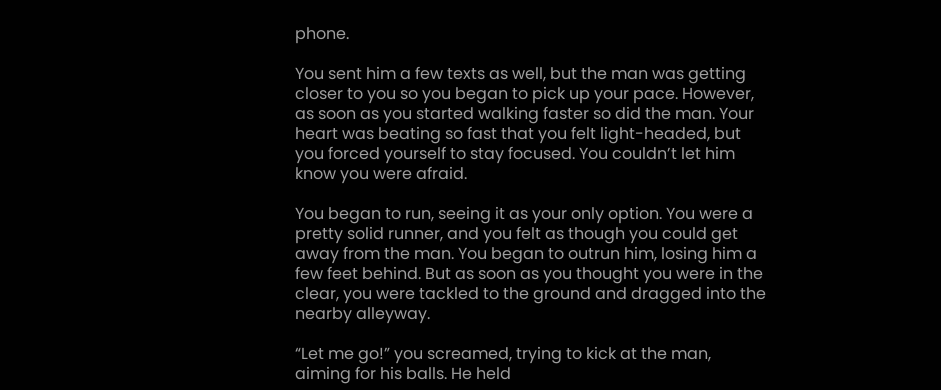phone.

You sent him a few texts as well, but the man was getting closer to you so you began to pick up your pace. However, as soon as you started walking faster so did the man. Your heart was beating so fast that you felt light-headed, but you forced yourself to stay focused. You couldn’t let him know you were afraid.

You began to run, seeing it as your only option. You were a pretty solid runner, and you felt as though you could get away from the man. You began to outrun him, losing him a few feet behind. But as soon as you thought you were in the clear, you were tackled to the ground and dragged into the nearby alleyway.

“Let me go!” you screamed, trying to kick at the man, aiming for his balls. He held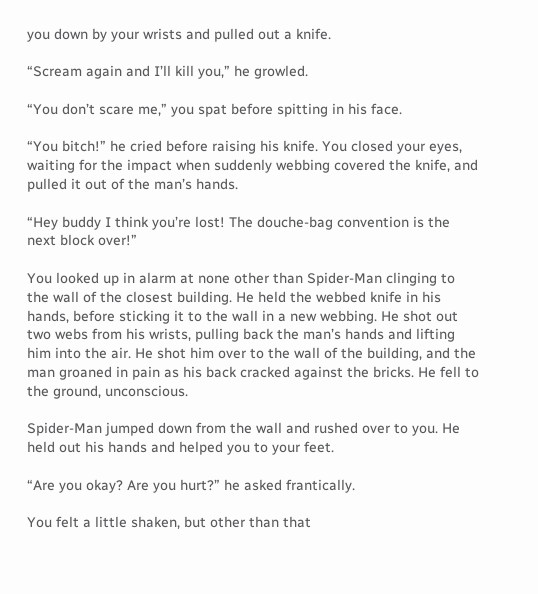you down by your wrists and pulled out a knife.

“Scream again and I’ll kill you,” he growled.

“You don’t scare me,” you spat before spitting in his face.

“You bitch!” he cried before raising his knife. You closed your eyes, waiting for the impact when suddenly webbing covered the knife, and pulled it out of the man’s hands.

“Hey buddy I think you’re lost! The douche-bag convention is the next block over!”

You looked up in alarm at none other than Spider-Man clinging to the wall of the closest building. He held the webbed knife in his hands, before sticking it to the wall in a new webbing. He shot out two webs from his wrists, pulling back the man’s hands and lifting him into the air. He shot him over to the wall of the building, and the man groaned in pain as his back cracked against the bricks. He fell to the ground, unconscious.

Spider-Man jumped down from the wall and rushed over to you. He held out his hands and helped you to your feet.

“Are you okay? Are you hurt?” he asked frantically.

You felt a little shaken, but other than that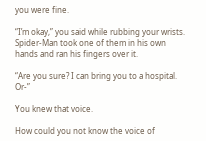you were fine.

“I’m okay,” you said while rubbing your wrists. Spider-Man took one of them in his own hands and ran his fingers over it.

“Are you sure? I can bring you to a hospital. Or-”

You knew that voice.

How could you not know the voice of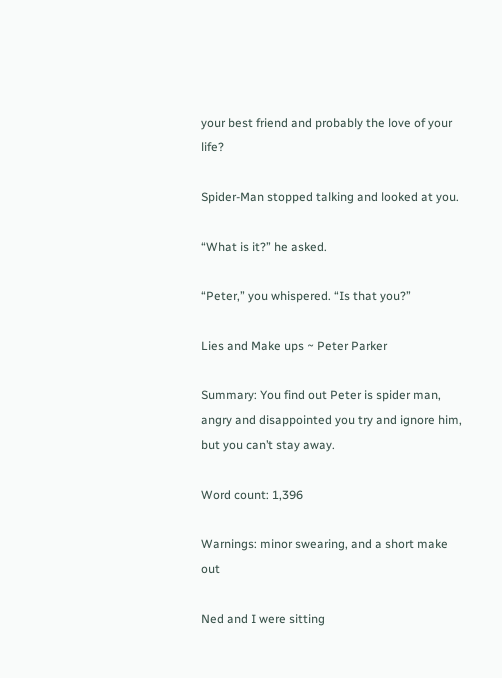your best friend and probably the love of your life?

Spider-Man stopped talking and looked at you.

“What is it?” he asked.

“Peter,” you whispered. “Is that you?”

Lies and Make ups ~ Peter Parker

Summary: You find out Peter is spider man, angry and disappointed you try and ignore him, but you can’t stay away.

Word count: 1,396

Warnings: minor swearing, and a short make out

Ned and I were sitting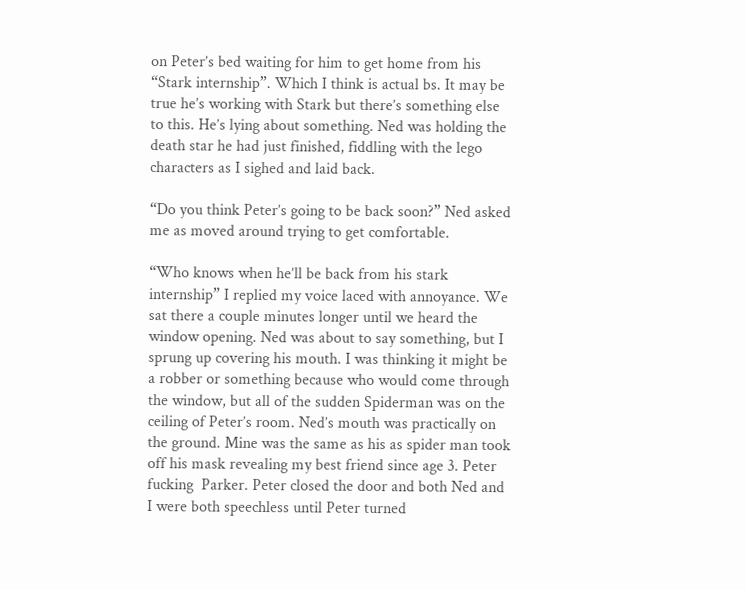on Peter’s bed waiting for him to get home from his “Stark internship”. Which I think is actual bs. It may be true he’s working with Stark but there’s something else to this. He’s lying about something. Ned was holding the death star he had just finished, fiddling with the lego characters as I sighed and laid back.

“Do you think Peter’s going to be back soon?” Ned asked me as moved around trying to get comfortable.

“Who knows when he’ll be back from his stark internship” I replied my voice laced with annoyance. We sat there a couple minutes longer until we heard the window opening. Ned was about to say something, but I sprung up covering his mouth. I was thinking it might be a robber or something because who would come through the window, but all of the sudden Spiderman was on the ceiling of Peter’s room. Ned’s mouth was practically on the ground. Mine was the same as his as spider man took off his mask revealing my best friend since age 3. Peter fucking  Parker. Peter closed the door and both Ned and I were both speechless until Peter turned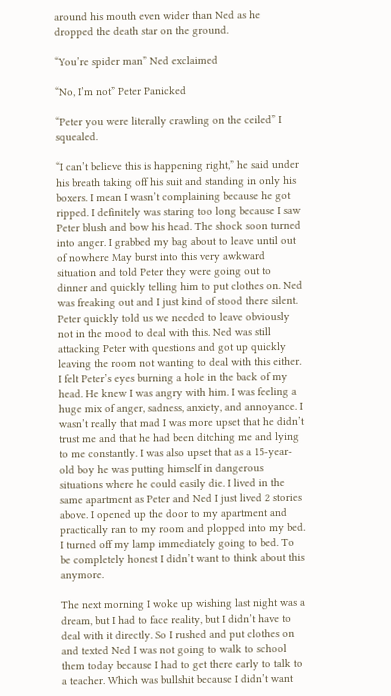around his mouth even wider than Ned as he dropped the death star on the ground.

“You’re spider man” Ned exclaimed

“No, I’m not” Peter Panicked

“Peter you were literally crawling on the ceiled” I squealed.

“I can’t believe this is happening right,” he said under his breath taking off his suit and standing in only his boxers. I mean I wasn’t complaining because he got ripped. I definitely was staring too long because I saw Peter blush and bow his head. The shock soon turned into anger. I grabbed my bag about to leave until out of nowhere May burst into this very awkward situation and told Peter they were going out to dinner and quickly telling him to put clothes on. Ned was freaking out and I just kind of stood there silent. Peter quickly told us we needed to leave obviously not in the mood to deal with this. Ned was still attacking Peter with questions and got up quickly leaving the room not wanting to deal with this either. I felt Peter’s eyes burning a hole in the back of my head. He knew I was angry with him. I was feeling a huge mix of anger, sadness, anxiety, and annoyance. I wasn’t really that mad I was more upset that he didn’t trust me and that he had been ditching me and lying to me constantly. I was also upset that as a 15-year-old boy he was putting himself in dangerous situations where he could easily die. I lived in the same apartment as Peter and Ned I just lived 2 stories above. I opened up the door to my apartment and practically ran to my room and plopped into my bed. I turned off my lamp immediately going to bed. To be completely honest I didn’t want to think about this anymore.

The next morning I woke up wishing last night was a dream, but I had to face reality, but I didn’t have to deal with it directly. So I rushed and put clothes on and texted Ned I was not going to walk to school them today because I had to get there early to talk to a teacher. Which was bullshit because I didn’t want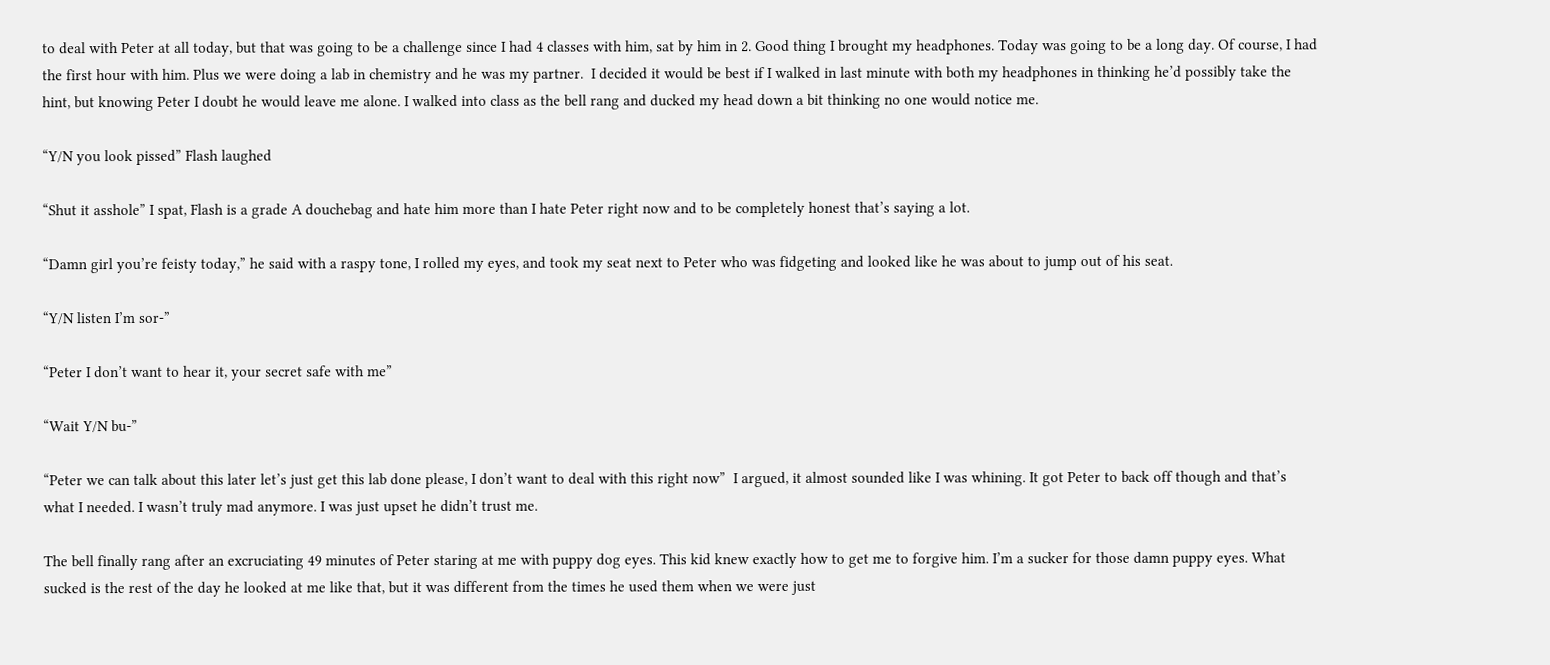to deal with Peter at all today, but that was going to be a challenge since I had 4 classes with him, sat by him in 2. Good thing I brought my headphones. Today was going to be a long day. Of course, I had the first hour with him. Plus we were doing a lab in chemistry and he was my partner.  I decided it would be best if I walked in last minute with both my headphones in thinking he’d possibly take the hint, but knowing Peter I doubt he would leave me alone. I walked into class as the bell rang and ducked my head down a bit thinking no one would notice me.

“Y/N you look pissed” Flash laughed

“Shut it asshole” I spat, Flash is a grade A douchebag and hate him more than I hate Peter right now and to be completely honest that’s saying a lot.

“Damn girl you’re feisty today,” he said with a raspy tone, I rolled my eyes, and took my seat next to Peter who was fidgeting and looked like he was about to jump out of his seat.

“Y/N listen I’m sor-”

“Peter I don’t want to hear it, your secret safe with me”

“Wait Y/N bu-”

“Peter we can talk about this later let’s just get this lab done please, I don’t want to deal with this right now”  I argued, it almost sounded like I was whining. It got Peter to back off though and that’s what I needed. I wasn’t truly mad anymore. I was just upset he didn’t trust me.

The bell finally rang after an excruciating 49 minutes of Peter staring at me with puppy dog eyes. This kid knew exactly how to get me to forgive him. I’m a sucker for those damn puppy eyes. What sucked is the rest of the day he looked at me like that, but it was different from the times he used them when we were just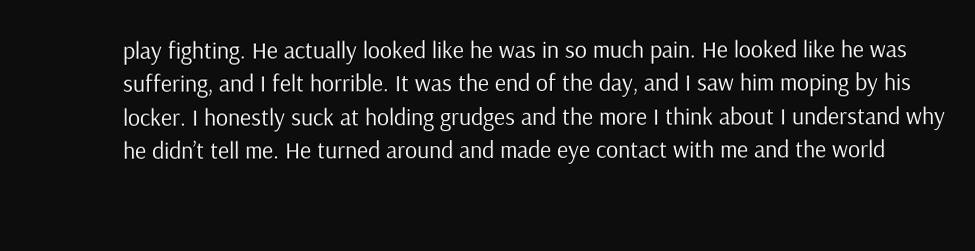play fighting. He actually looked like he was in so much pain. He looked like he was suffering, and I felt horrible. It was the end of the day, and I saw him moping by his locker. I honestly suck at holding grudges and the more I think about I understand why he didn’t tell me. He turned around and made eye contact with me and the world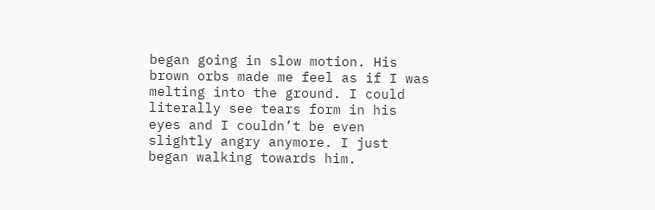began going in slow motion. His brown orbs made me feel as if I was melting into the ground. I could literally see tears form in his eyes and I couldn’t be even slightly angry anymore. I just began walking towards him.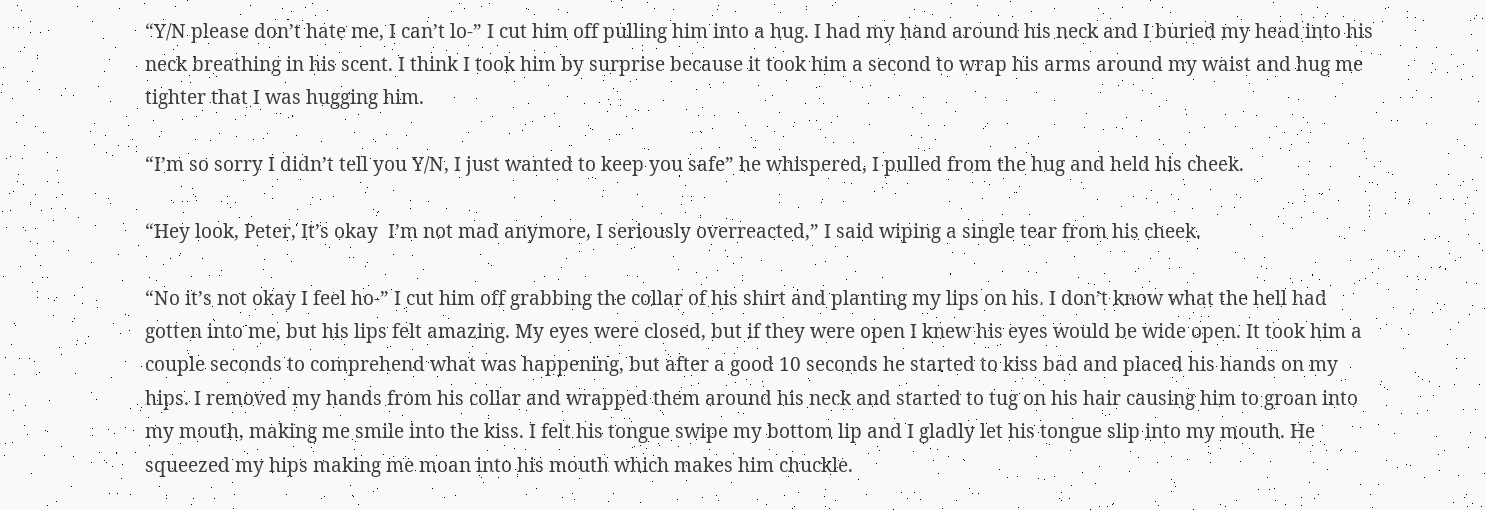“Y/N please don’t hate me, I can’t lo-” I cut him off pulling him into a hug. I had my hand around his neck and I buried my head into his neck breathing in his scent. I think I took him by surprise because it took him a second to wrap his arms around my waist and hug me tighter that I was hugging him.

“I’m so sorry I didn’t tell you Y/N, I just wanted to keep you safe” he whispered, I pulled from the hug and held his cheek.

“Hey look, Peter, It’s okay  I’m not mad anymore, I seriously overreacted,” I said wiping a single tear from his cheek.

“No it’s not okay I feel ho-” I cut him off grabbing the collar of his shirt and planting my lips on his. I don’t know what the hell had gotten into me, but his lips felt amazing. My eyes were closed, but if they were open I knew his eyes would be wide open. It took him a couple seconds to comprehend what was happening, but after a good 10 seconds he started to kiss bad and placed his hands on my hips. I removed my hands from his collar and wrapped them around his neck and started to tug on his hair causing him to groan into my mouth, making me smile into the kiss. I felt his tongue swipe my bottom lip and I gladly let his tongue slip into my mouth. He squeezed my hips making me moan into his mouth which makes him chuckle.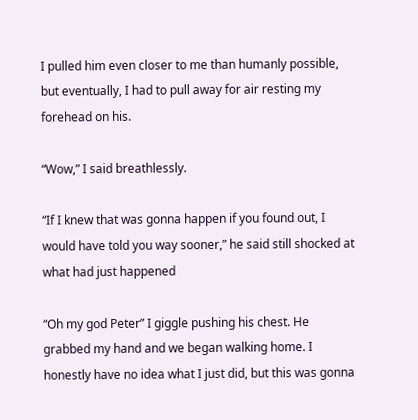I pulled him even closer to me than humanly possible, but eventually, I had to pull away for air resting my forehead on his.

“Wow,” I said breathlessly.

“If I knew that was gonna happen if you found out, I would have told you way sooner,” he said still shocked at what had just happened

“Oh my god Peter” I giggle pushing his chest. He grabbed my hand and we began walking home. I honestly have no idea what I just did, but this was gonna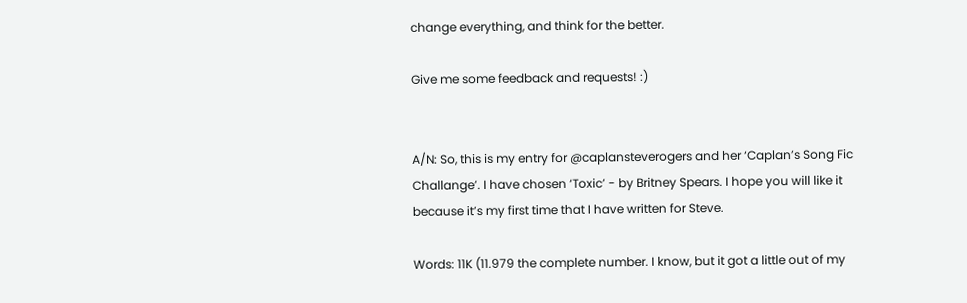change everything, and think for the better.

Give me some feedback and requests! :)


A/N: So, this is my entry for @caplansteverogers and her ‘Caplan’s Song Fic Challange’. I have chosen ‘Toxic’ - by Britney Spears. I hope you will like it because it’s my first time that I have written for Steve.

Words: 11K (11.979 the complete number. I know, but it got a little out of my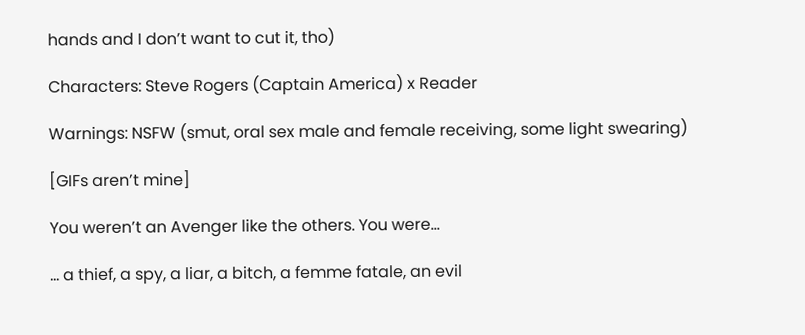hands and I don’t want to cut it, tho)

Characters: Steve Rogers (Captain America) x Reader

Warnings: NSFW (smut, oral sex male and female receiving, some light swearing)

[GIFs aren’t mine]

You weren’t an Avenger like the others. You were…

… a thief, a spy, a liar, a bitch, a femme fatale, an evil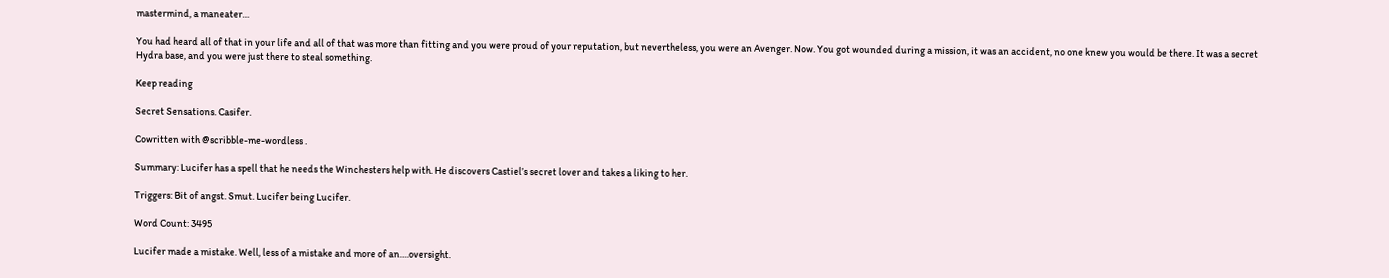mastermind, a maneater…

You had heard all of that in your life and all of that was more than fitting and you were proud of your reputation, but nevertheless, you were an Avenger. Now. You got wounded during a mission, it was an accident, no one knew you would be there. It was a secret Hydra base, and you were just there to steal something.

Keep reading

Secret Sensations. Casifer.

Cowritten with @scribble-me-wordless .

Summary: Lucifer has a spell that he needs the Winchesters help with. He discovers Castiel’s secret lover and takes a liking to her.

Triggers: Bit of angst. Smut. Lucifer being Lucifer.

Word Count: 3495

Lucifer made a mistake. Well, less of a mistake and more of an….oversight.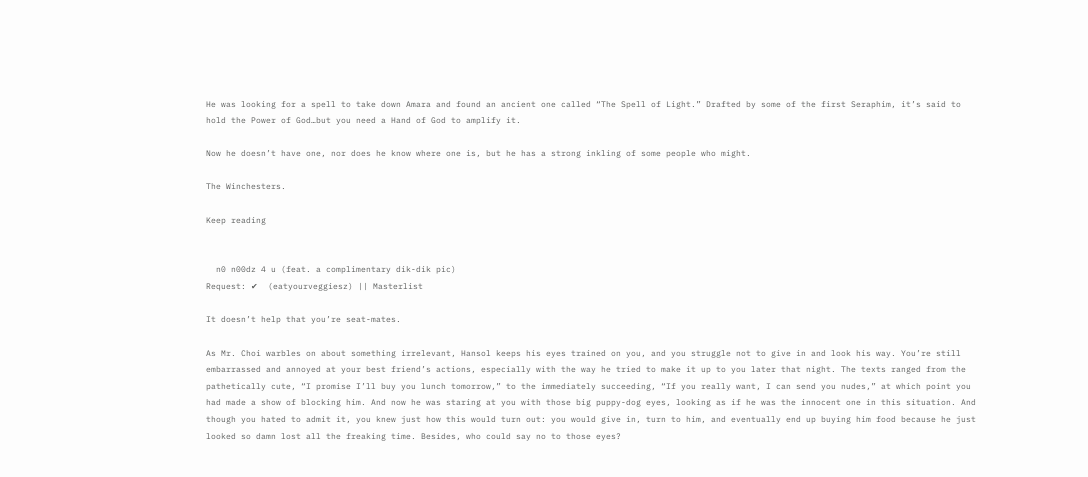He was looking for a spell to take down Amara and found an ancient one called “The Spell of Light.” Drafted by some of the first Seraphim, it’s said to hold the Power of God…but you need a Hand of God to amplify it.

Now he doesn’t have one, nor does he know where one is, but he has a strong inkling of some people who might.

The Winchesters.

Keep reading


  n0 n00dz 4 u (feat. a complimentary dik-dik pic)
Request: ✔  (eatyourveggiesz) || Masterlist

It doesn’t help that you’re seat-mates.

As Mr. Choi warbles on about something irrelevant, Hansol keeps his eyes trained on you, and you struggle not to give in and look his way. You’re still embarrassed and annoyed at your best friend’s actions, especially with the way he tried to make it up to you later that night. The texts ranged from the pathetically cute, “I promise I’ll buy you lunch tomorrow,” to the immediately succeeding, “If you really want, I can send you nudes,” at which point you had made a show of blocking him. And now he was staring at you with those big puppy-dog eyes, looking as if he was the innocent one in this situation. And though you hated to admit it, you knew just how this would turn out: you would give in, turn to him, and eventually end up buying him food because he just looked so damn lost all the freaking time. Besides, who could say no to those eyes?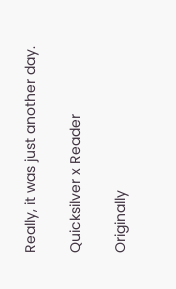Really, it was just another day.

Quicksilver x Reader

Originally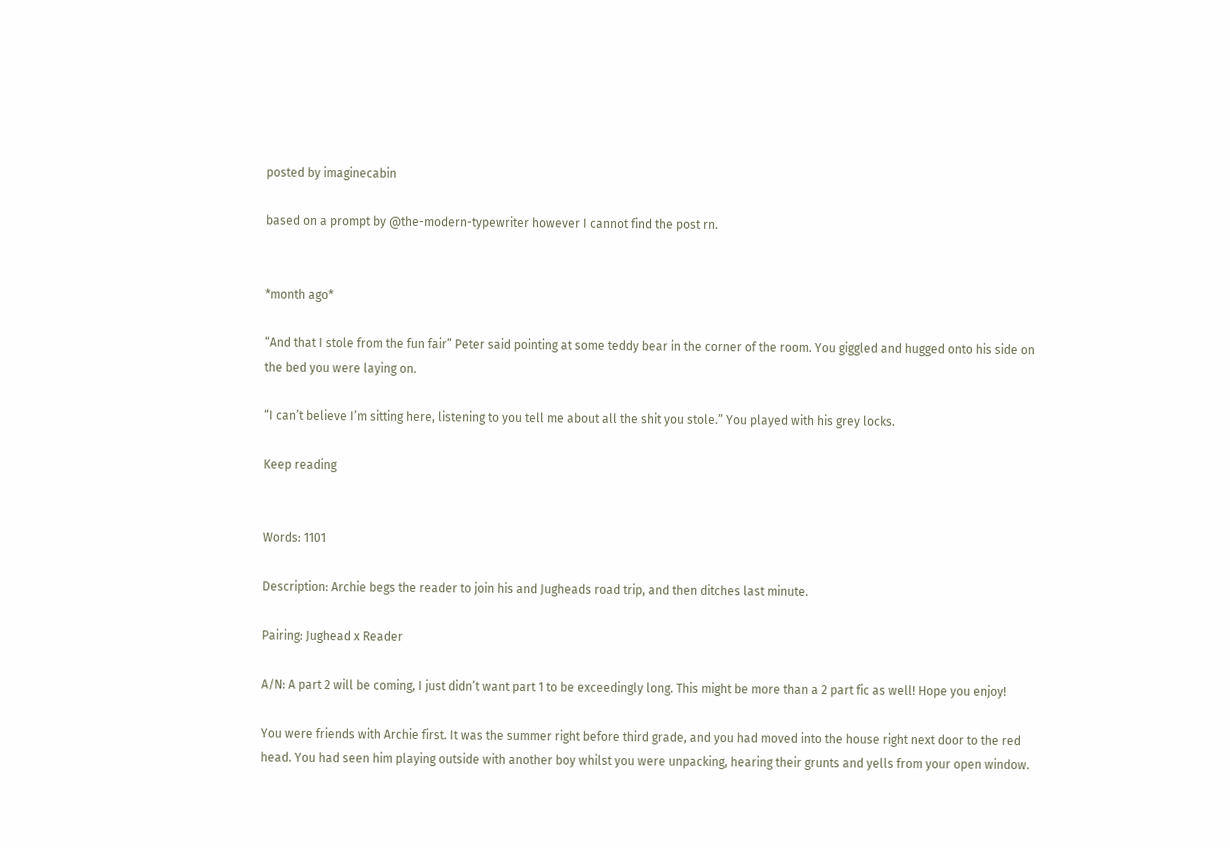posted by imaginecabin

based on a prompt by @the-modern-typewriter however I cannot find the post rn.


*month ago*

“And that I stole from the fun fair” Peter said pointing at some teddy bear in the corner of the room. You giggled and hugged onto his side on the bed you were laying on.

“I can’t believe I’m sitting here, listening to you tell me about all the shit you stole.” You played with his grey locks.

Keep reading


Words: 1101

Description: Archie begs the reader to join his and Jugheads road trip, and then ditches last minute.

Pairing: Jughead x Reader

A/N: A part 2 will be coming, I just didn’t want part 1 to be exceedingly long. This might be more than a 2 part fic as well! Hope you enjoy!

You were friends with Archie first. It was the summer right before third grade, and you had moved into the house right next door to the red head. You had seen him playing outside with another boy whilst you were unpacking, hearing their grunts and yells from your open window.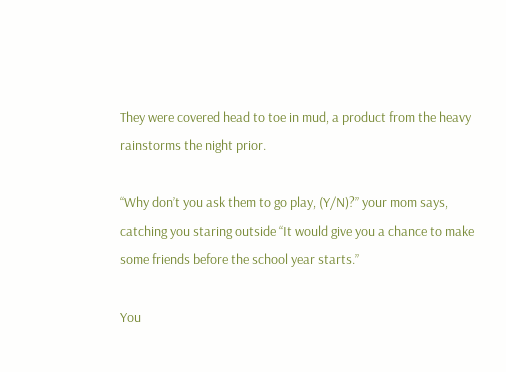They were covered head to toe in mud, a product from the heavy rainstorms the night prior.

“Why don’t you ask them to go play, (Y/N)?” your mom says, catching you staring outside “It would give you a chance to make some friends before the school year starts.”

You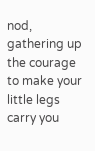nod, gathering up the courage to make your little legs carry you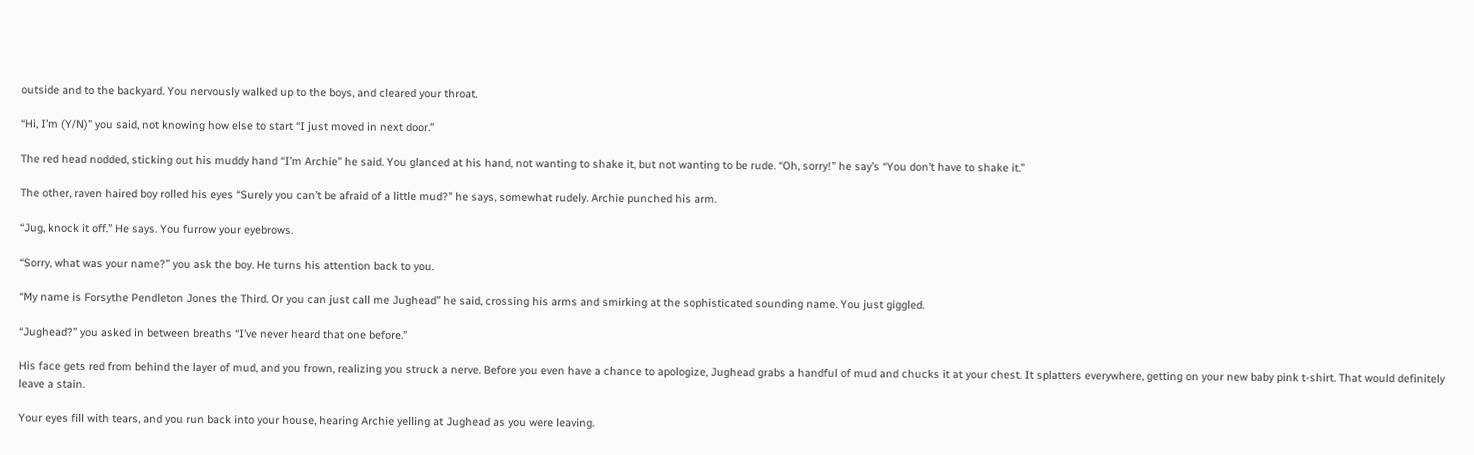outside and to the backyard. You nervously walked up to the boys, and cleared your throat.

“Hi, I’m (Y/N)” you said, not knowing how else to start “I just moved in next door.”

The red head nodded, sticking out his muddy hand “I’m Archie” he said. You glanced at his hand, not wanting to shake it, but not wanting to be rude. “Oh, sorry!” he say’s “You don’t have to shake it.”

The other, raven haired boy rolled his eyes “Surely you can’t be afraid of a little mud?” he says, somewhat rudely. Archie punched his arm.

“Jug, knock it off.” He says. You furrow your eyebrows.

“Sorry, what was your name?” you ask the boy. He turns his attention back to you.

“My name is Forsythe Pendleton Jones the Third. Or you can just call me Jughead” he said, crossing his arms and smirking at the sophisticated sounding name. You just giggled.

“Jughead?” you asked in between breaths “I’ve never heard that one before.”

His face gets red from behind the layer of mud, and you frown, realizing you struck a nerve. Before you even have a chance to apologize, Jughead grabs a handful of mud and chucks it at your chest. It splatters everywhere, getting on your new baby pink t-shirt. That would definitely leave a stain.

Your eyes fill with tears, and you run back into your house, hearing Archie yelling at Jughead as you were leaving.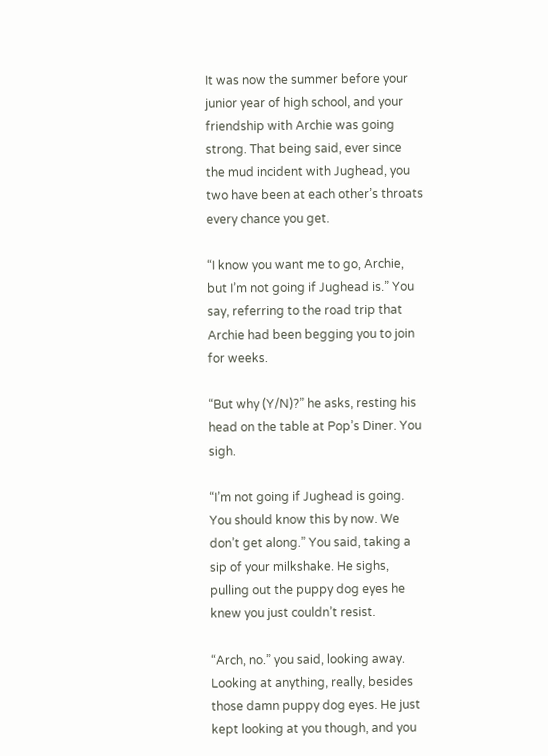It was now the summer before your junior year of high school, and your friendship with Archie was going strong. That being said, ever since the mud incident with Jughead, you two have been at each other’s throats every chance you get.

“I know you want me to go, Archie, but I’m not going if Jughead is.” You say, referring to the road trip that Archie had been begging you to join for weeks.

“But why (Y/N)?” he asks, resting his head on the table at Pop’s Diner. You sigh.

“I’m not going if Jughead is going. You should know this by now. We don’t get along.” You said, taking a sip of your milkshake. He sighs, pulling out the puppy dog eyes he knew you just couldn’t resist.

“Arch, no.” you said, looking away. Looking at anything, really, besides those damn puppy dog eyes. He just kept looking at you though, and you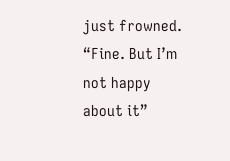just frowned. “Fine. But I’m not happy about it”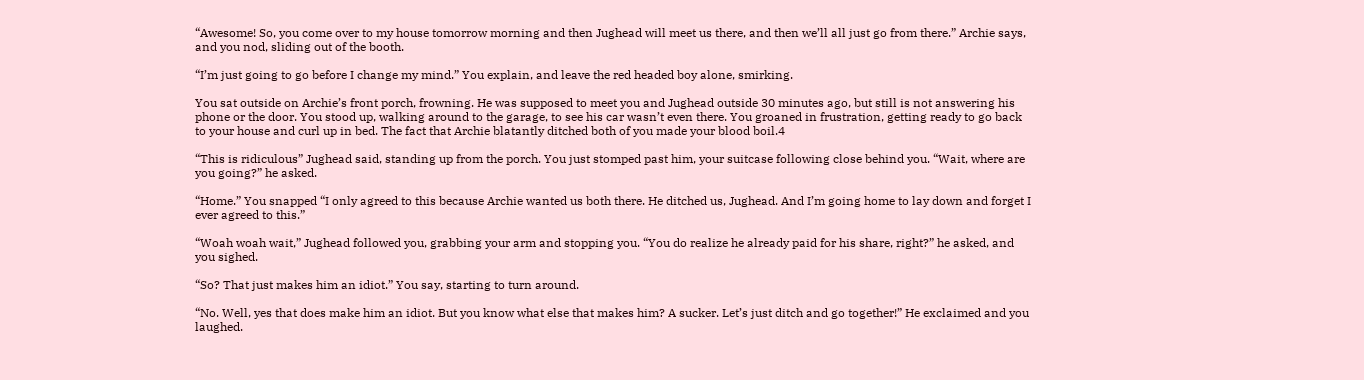“Awesome! So, you come over to my house tomorrow morning and then Jughead will meet us there, and then we’ll all just go from there.” Archie says, and you nod, sliding out of the booth.

“I’m just going to go before I change my mind.” You explain, and leave the red headed boy alone, smirking.

You sat outside on Archie’s front porch, frowning. He was supposed to meet you and Jughead outside 30 minutes ago, but still is not answering his phone or the door. You stood up, walking around to the garage, to see his car wasn’t even there. You groaned in frustration, getting ready to go back to your house and curl up in bed. The fact that Archie blatantly ditched both of you made your blood boil.4

“This is ridiculous” Jughead said, standing up from the porch. You just stomped past him, your suitcase following close behind you. “Wait, where are you going?” he asked.

“Home.” You snapped “I only agreed to this because Archie wanted us both there. He ditched us, Jughead. And I’m going home to lay down and forget I ever agreed to this.”

“Woah woah wait,” Jughead followed you, grabbing your arm and stopping you. “You do realize he already paid for his share, right?” he asked, and you sighed.

“So? That just makes him an idiot.” You say, starting to turn around.

“No. Well, yes that does make him an idiot. But you know what else that makes him? A sucker. Let’s just ditch and go together!” He exclaimed and you laughed.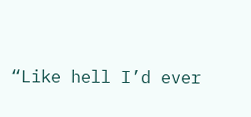“Like hell I’d ever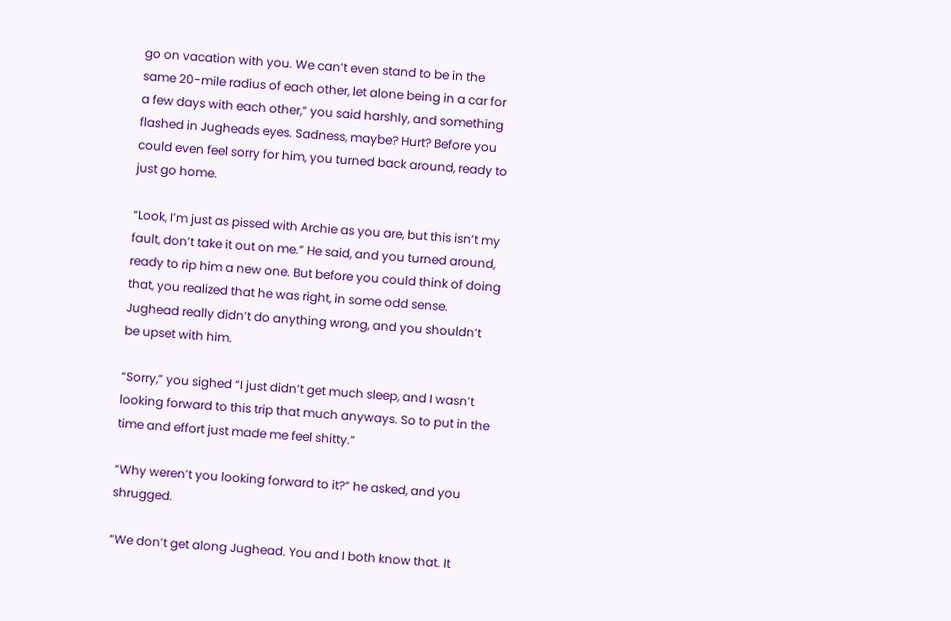go on vacation with you. We can’t even stand to be in the same 20-mile radius of each other, let alone being in a car for a few days with each other,” you said harshly, and something flashed in Jugheads eyes. Sadness, maybe? Hurt? Before you could even feel sorry for him, you turned back around, ready to just go home.

“Look, I’m just as pissed with Archie as you are, but this isn’t my fault, don’t take it out on me.” He said, and you turned around, ready to rip him a new one. But before you could think of doing that, you realized that he was right, in some odd sense. Jughead really didn’t do anything wrong, and you shouldn’t be upset with him.

“Sorry,” you sighed “I just didn’t get much sleep, and I wasn’t looking forward to this trip that much anyways. So to put in the time and effort just made me feel shitty.”

“Why weren’t you looking forward to it?” he asked, and you shrugged.

“We don’t get along Jughead. You and I both know that. It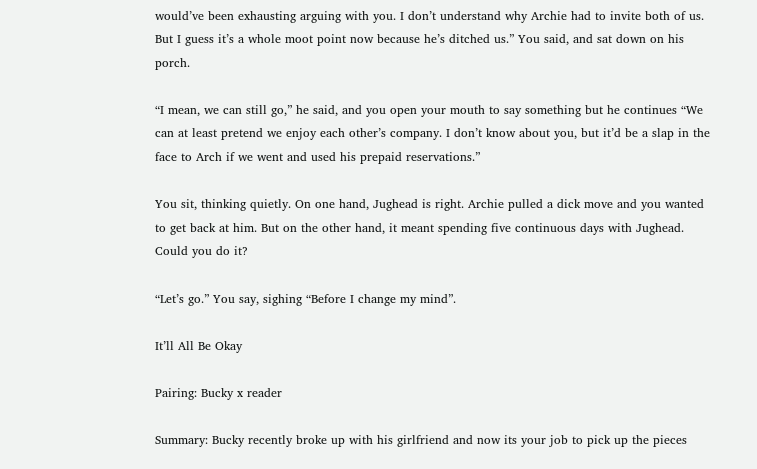would’ve been exhausting arguing with you. I don’t understand why Archie had to invite both of us. But I guess it’s a whole moot point now because he’s ditched us.” You said, and sat down on his porch.

“I mean, we can still go,” he said, and you open your mouth to say something but he continues “We can at least pretend we enjoy each other’s company. I don’t know about you, but it’d be a slap in the face to Arch if we went and used his prepaid reservations.”

You sit, thinking quietly. On one hand, Jughead is right. Archie pulled a dick move and you wanted to get back at him. But on the other hand, it meant spending five continuous days with Jughead. Could you do it?

“Let’s go.” You say, sighing “Before I change my mind”.

It’ll All Be Okay

Pairing: Bucky x reader

Summary: Bucky recently broke up with his girlfriend and now its your job to pick up the pieces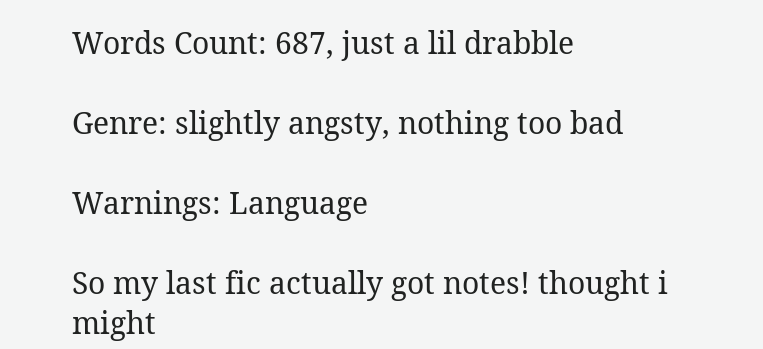Words Count: 687, just a lil drabble

Genre: slightly angsty, nothing too bad

Warnings: Language

So my last fic actually got notes! thought i might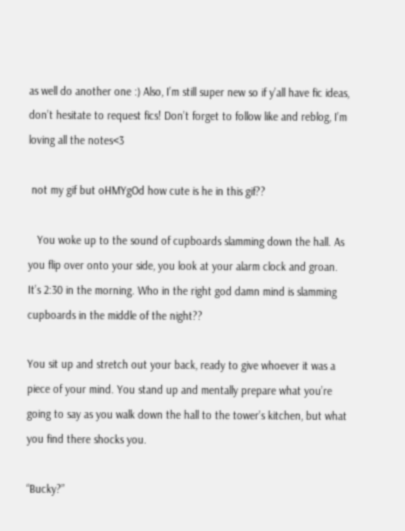as well do another one :) Also, I’m still super new so if y’all have fic ideas, don’t hesitate to request fics! Don’t forget to follow like and reblog, I’m loving all the notes<3

 not my gif but oHMYgOd how cute is he in this gif??

   You woke up to the sound of cupboards slamming down the hall. As you flip over onto your side, you look at your alarm clock and groan. It’s 2:30 in the morning. Who in the right god damn mind is slamming cupboards in the middle of the night??

You sit up and stretch out your back, ready to give whoever it was a piece of your mind. You stand up and mentally prepare what you’re going to say as you walk down the hall to the tower’s kitchen, but what you find there shocks you.

“Bucky?”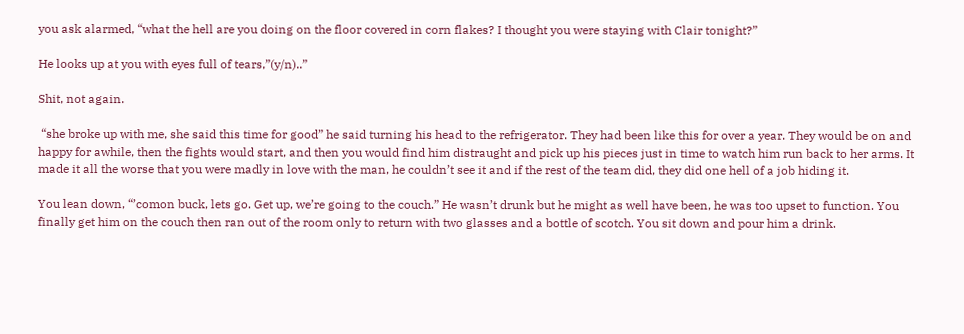you ask alarmed, “what the hell are you doing on the floor covered in corn flakes? I thought you were staying with Clair tonight?”

He looks up at you with eyes full of tears,”(y/n)..”

Shit, not again.

 “she broke up with me, she said this time for good” he said turning his head to the refrigerator. They had been like this for over a year. They would be on and happy for awhile, then the fights would start, and then you would find him distraught and pick up his pieces just in time to watch him run back to her arms. It made it all the worse that you were madly in love with the man, he couldn’t see it and if the rest of the team did, they did one hell of a job hiding it.

You lean down, “’comon buck, lets go. Get up, we’re going to the couch.” He wasn’t drunk but he might as well have been, he was too upset to function. You finally get him on the couch then ran out of the room only to return with two glasses and a bottle of scotch. You sit down and pour him a drink.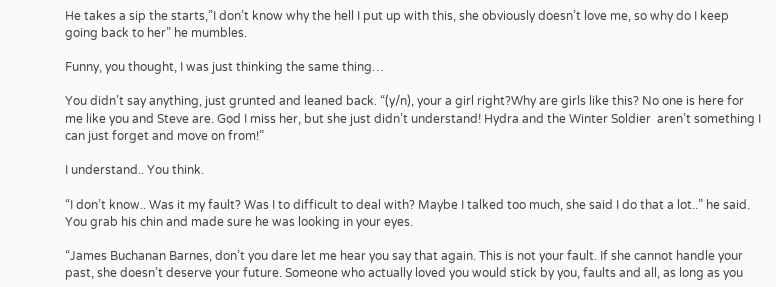He takes a sip the starts,”I don’t know why the hell I put up with this, she obviously doesn’t love me, so why do I keep going back to her” he mumbles.

Funny, you thought, I was just thinking the same thing…

You didn’t say anything, just grunted and leaned back. “(y/n), your a girl right?Why are girls like this? No one is here for me like you and Steve are. God I miss her, but she just didn’t understand! Hydra and the Winter Soldier  aren’t something I can just forget and move on from!”

I understand.. You think.

“I don’t know.. Was it my fault? Was I to difficult to deal with? Maybe I talked too much, she said I do that a lot..” he said. You grab his chin and made sure he was looking in your eyes.

“James Buchanan Barnes, don’t you dare let me hear you say that again. This is not your fault. If she cannot handle your past, she doesn’t deserve your future. Someone who actually loved you would stick by you, faults and all, as long as you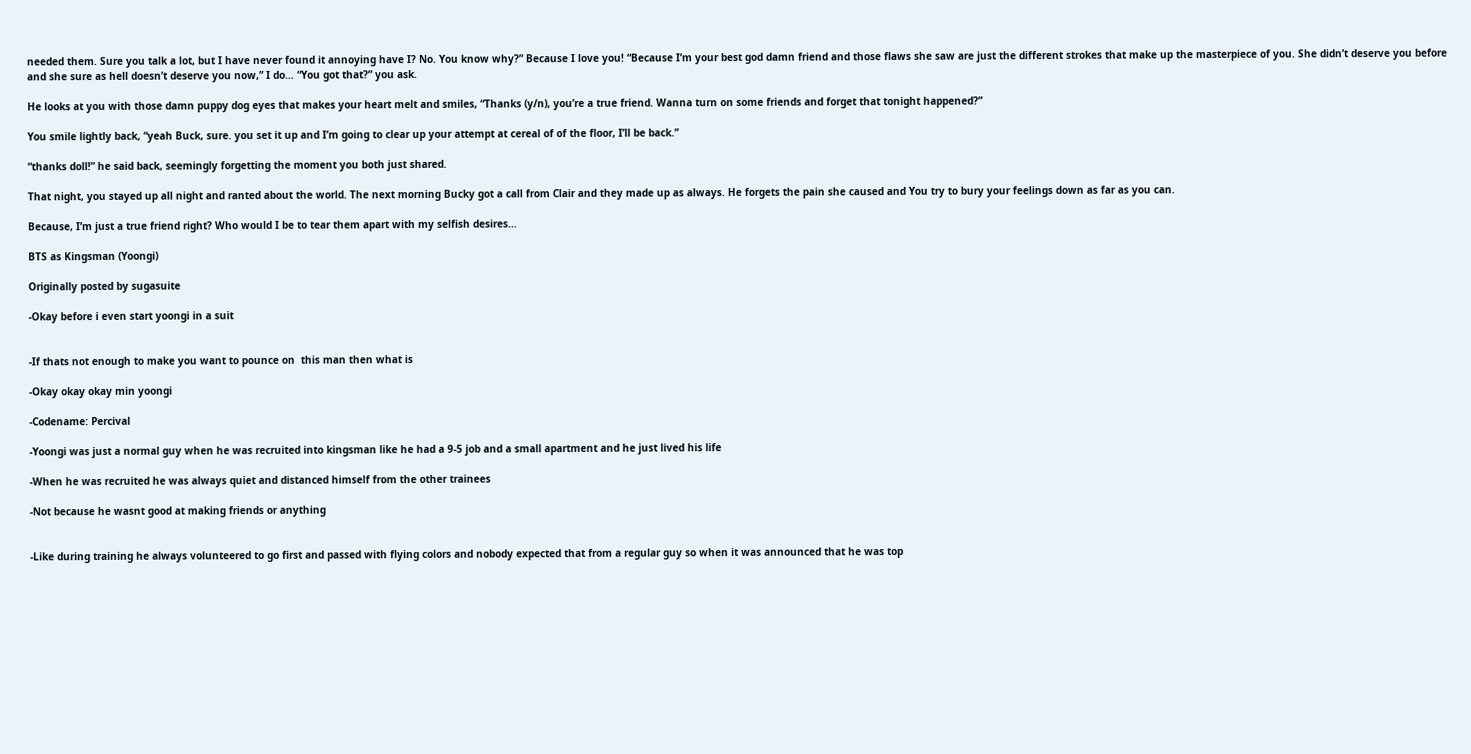needed them. Sure you talk a lot, but I have never found it annoying have I? No. You know why?” Because I love you! “Because I’m your best god damn friend and those flaws she saw are just the different strokes that make up the masterpiece of you. She didn’t deserve you before and she sure as hell doesn’t deserve you now,” I do… “You got that?” you ask.

He looks at you with those damn puppy dog eyes that makes your heart melt and smiles, “Thanks (y/n), you’re a true friend. Wanna turn on some friends and forget that tonight happened?”

You smile lightly back, “yeah Buck, sure. you set it up and I’m going to clear up your attempt at cereal of of the floor, I’ll be back.”

“thanks doll!” he said back, seemingly forgetting the moment you both just shared.

That night, you stayed up all night and ranted about the world. The next morning Bucky got a call from Clair and they made up as always. He forgets the pain she caused and You try to bury your feelings down as far as you can.

Because, I’m just a true friend right? Who would I be to tear them apart with my selfish desires…

BTS as Kingsman (Yoongi)

Originally posted by sugasuite

-Okay before i even start yoongi in a suit


-If thats not enough to make you want to pounce on  this man then what is

-Okay okay okay min yoongi

-Codename: Percival

-Yoongi was just a normal guy when he was recruited into kingsman like he had a 9-5 job and a small apartment and he just lived his life

-When he was recruited he was always quiet and distanced himself from the other trainees

-Not because he wasnt good at making friends or anything


-Like during training he always volunteered to go first and passed with flying colors and nobody expected that from a regular guy so when it was announced that he was top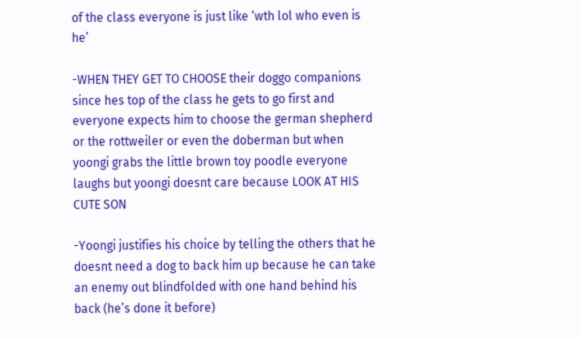of the class everyone is just like ‘wth lol who even is he’

-WHEN THEY GET TO CHOOSE their doggo companions since hes top of the class he gets to go first and everyone expects him to choose the german shepherd or the rottweiler or even the doberman but when yoongi grabs the little brown toy poodle everyone laughs but yoongi doesnt care because LOOK AT HIS CUTE SON

-Yoongi justifies his choice by telling the others that he doesnt need a dog to back him up because he can take an enemy out blindfolded with one hand behind his back (he’s done it before)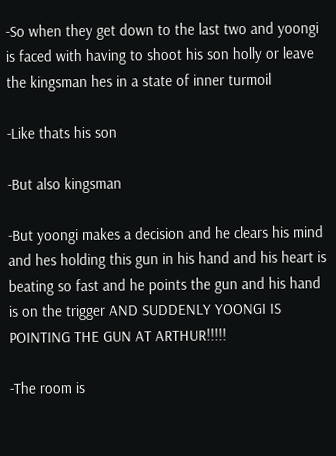-So when they get down to the last two and yoongi is faced with having to shoot his son holly or leave the kingsman hes in a state of inner turmoil

-Like thats his son

-But also kingsman

-But yoongi makes a decision and he clears his mind and hes holding this gun in his hand and his heart is beating so fast and he points the gun and his hand is on the trigger AND SUDDENLY YOONGI IS POINTING THE GUN AT ARTHUR!!!!!

-The room is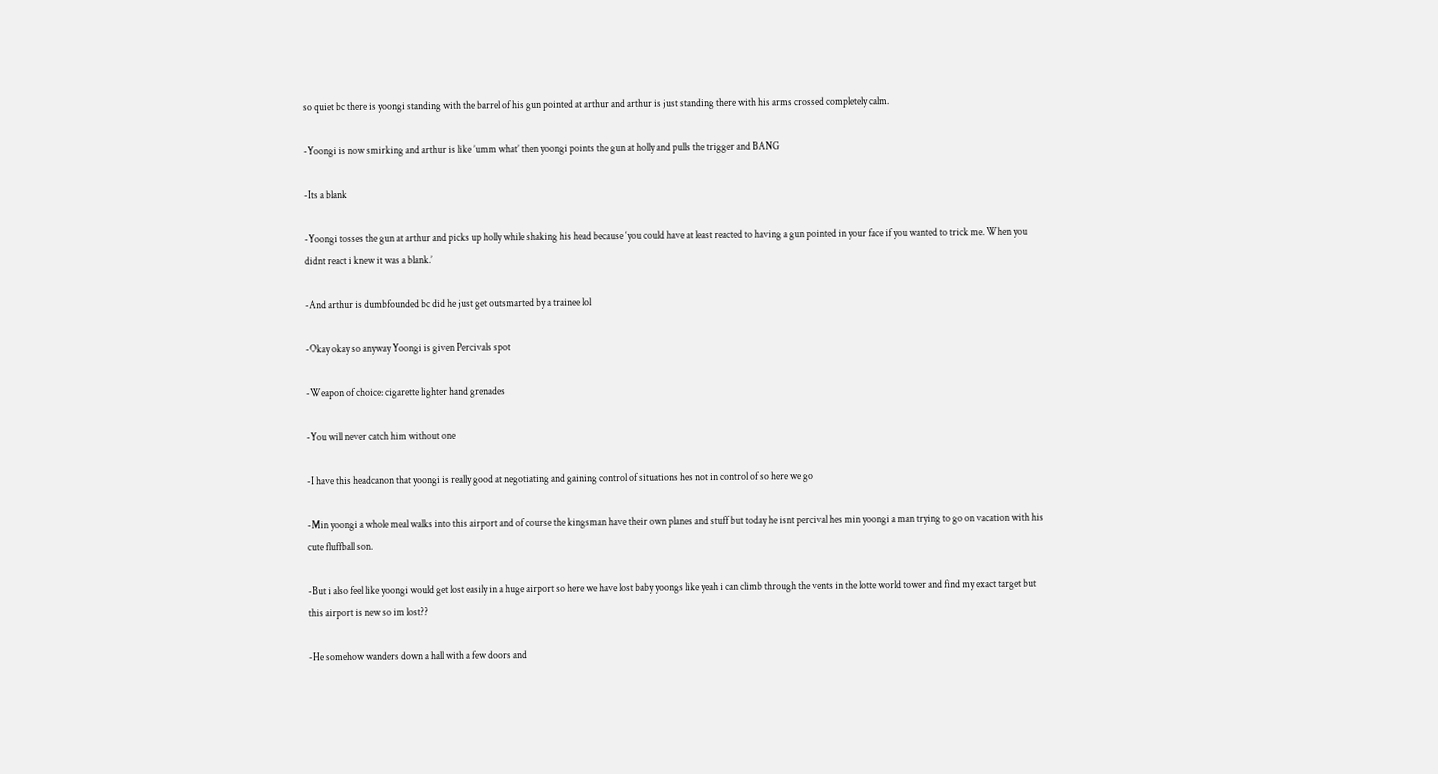so quiet bc there is yoongi standing with the barrel of his gun pointed at arthur and arthur is just standing there with his arms crossed completely calm.

-Yoongi is now smirking and arthur is like ’umm what’ then yoongi points the gun at holly and pulls the trigger and BANG

-Its a blank

-Yoongi tosses the gun at arthur and picks up holly while shaking his head because ‘you could have at least reacted to having a gun pointed in your face if you wanted to trick me. When you didnt react i knew it was a blank.’

-And arthur is dumbfounded bc did he just get outsmarted by a trainee lol

-Okay okay so anyway Yoongi is given Percivals spot

-Weapon of choice: cigarette lighter hand grenades

-You will never catch him without one

-I have this headcanon that yoongi is really good at negotiating and gaining control of situations hes not in control of so here we go

-Min yoongi a whole meal walks into this airport and of course the kingsman have their own planes and stuff but today he isnt percival hes min yoongi a man trying to go on vacation with his cute fluffball son.

-But i also feel like yoongi would get lost easily in a huge airport so here we have lost baby yoongs like yeah i can climb through the vents in the lotte world tower and find my exact target but this airport is new so im lost??

-He somehow wanders down a hall with a few doors and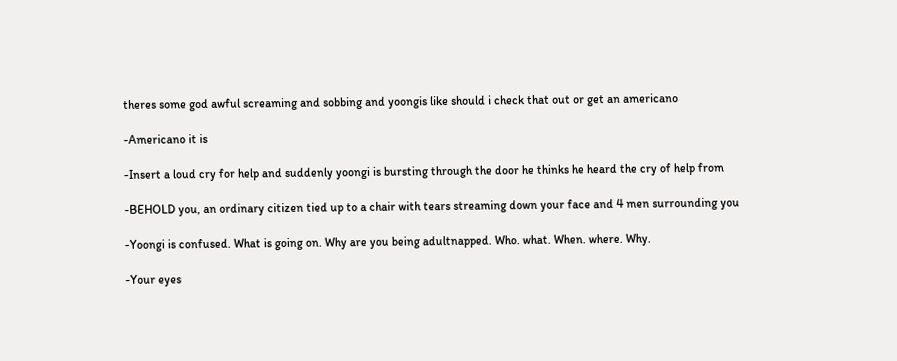theres some god awful screaming and sobbing and yoongis like should i check that out or get an americano

-Americano it is

-Insert a loud cry for help and suddenly yoongi is bursting through the door he thinks he heard the cry of help from

-BEHOLD you, an ordinary citizen tied up to a chair with tears streaming down your face and 4 men surrounding you

-Yoongi is confused. What is going on. Why are you being adultnapped. Who. what. When. where. Why.

-Your eyes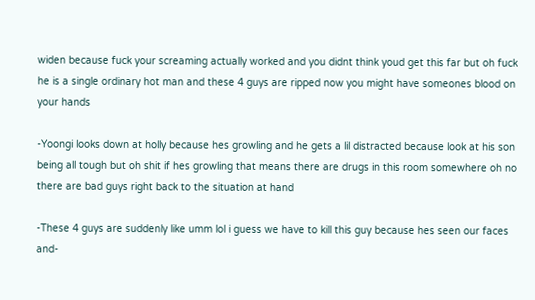widen because fuck your screaming actually worked and you didnt think youd get this far but oh fuck he is a single ordinary hot man and these 4 guys are ripped now you might have someones blood on your hands

-Yoongi looks down at holly because hes growling and he gets a lil distracted because look at his son being all tough but oh shit if hes growling that means there are drugs in this room somewhere oh no there are bad guys right back to the situation at hand

-These 4 guys are suddenly like umm lol i guess we have to kill this guy because hes seen our faces and-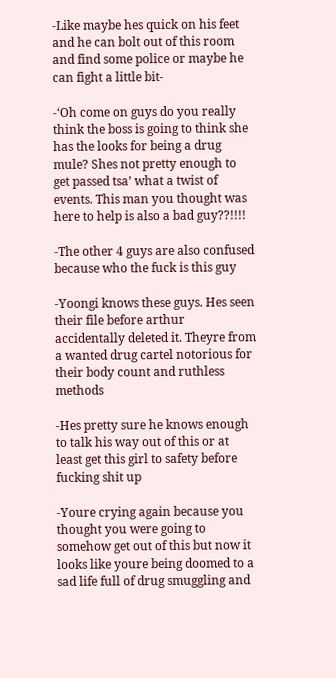-Like maybe hes quick on his feet and he can bolt out of this room and find some police or maybe he can fight a little bit-

-‘Oh come on guys do you really think the boss is going to think she has the looks for being a drug mule? Shes not pretty enough to get passed tsa’ what a twist of events. This man you thought was here to help is also a bad guy??!!!!

-The other 4 guys are also confused because who the fuck is this guy

-Yoongi knows these guys. Hes seen their file before arthur accidentally deleted it. Theyre from a wanted drug cartel notorious for their body count and ruthless methods

-Hes pretty sure he knows enough to talk his way out of this or at least get this girl to safety before fucking shit up

-Youre crying again because you thought you were going to somehow get out of this but now it looks like youre being doomed to a sad life full of drug smuggling and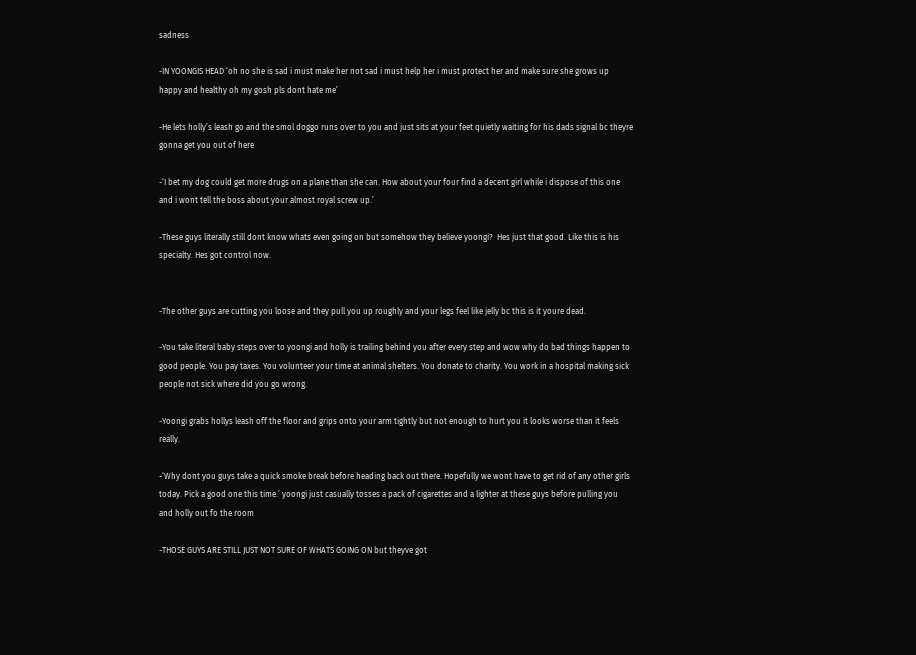sadness

-IN YOONGIS HEAD ‘oh no she is sad i must make her not sad i must help her i must protect her and make sure she grows up happy and healthy oh my gosh pls dont hate me’

-He lets holly’s leash go and the smol doggo runs over to you and just sits at your feet quietly waiting for his dads signal bc theyre gonna get you out of here

-‘I bet my dog could get more drugs on a plane than she can. How about your four find a decent girl while i dispose of this one and i wont tell the boss about your almost royal screw up.’

-These guys literally still dont know whats even going on but somehow they believe yoongi?  Hes just that good. Like this is his specialty. Hes got control now.


-The other guys are cutting you loose and they pull you up roughly and your legs feel like jelly bc this is it youre dead.

-You take literal baby steps over to yoongi and holly is trailing behind you after every step and wow why do bad things happen to good people. You pay taxes. You volunteer your time at animal shelters. You donate to charity. You work in a hospital making sick people not sick where did you go wrong.

-Yoongi grabs hollys leash off the floor and grips onto your arm tightly but not enough to hurt you it looks worse than it feels really.

-‘Why dont you guys take a quick smoke break before heading back out there. Hopefully we wont have to get rid of any other girls today. Pick a good one this time.’ yoongi just casually tosses a pack of cigarettes and a lighter at these guys before pulling you and holly out fo the room

-THOSE GUYS ARE STILL JUST NOT SURE OF WHATS GOING ON but theyve got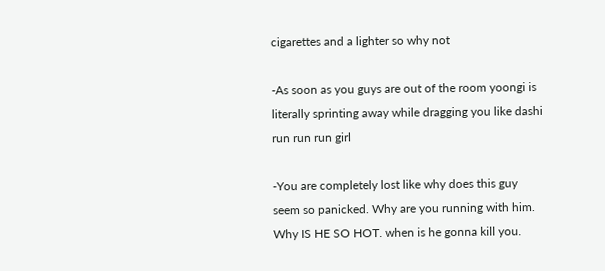cigarettes and a lighter so why not

-As soon as you guys are out of the room yoongi is literally sprinting away while dragging you like dashi run run run girl

-You are completely lost like why does this guy seem so panicked. Why are you running with him. Why IS HE SO HOT. when is he gonna kill you.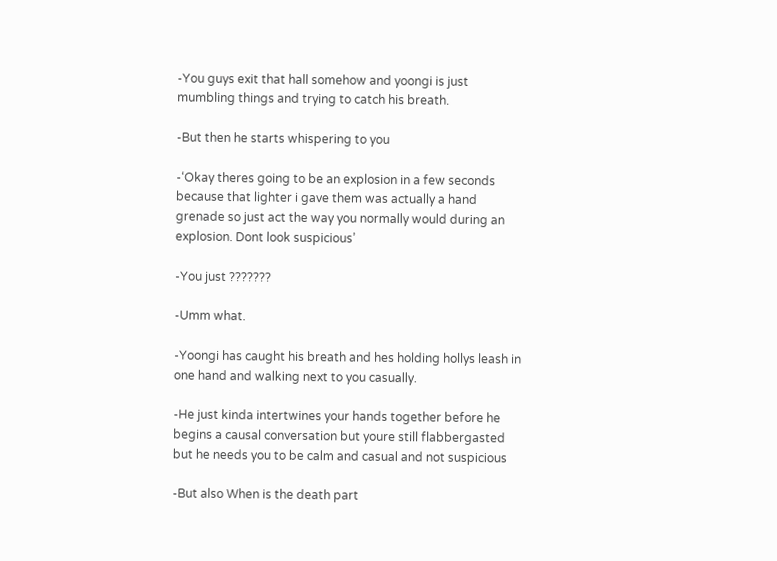-You guys exit that hall somehow and yoongi is just mumbling things and trying to catch his breath.

-But then he starts whispering to you

-‘Okay theres going to be an explosion in a few seconds because that lighter i gave them was actually a hand grenade so just act the way you normally would during an explosion. Dont look suspicious’

-You just ???????

-Umm what.

-Yoongi has caught his breath and hes holding hollys leash in one hand and walking next to you casually.

-He just kinda intertwines your hands together before he begins a causal conversation but youre still flabbergasted but he needs you to be calm and casual and not suspicious

-But also When is the death part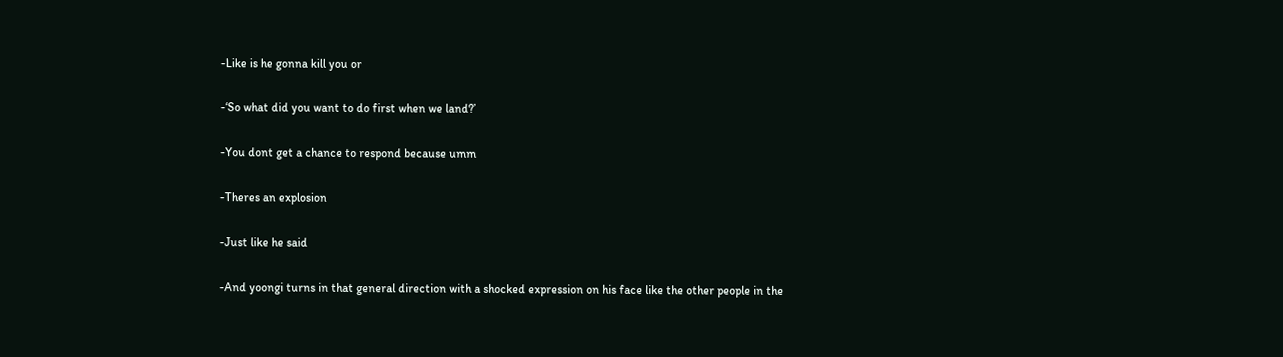-Like is he gonna kill you or

-‘So what did you want to do first when we land?’

-You dont get a chance to respond because umm

-Theres an explosion

-Just like he said

-And yoongi turns in that general direction with a shocked expression on his face like the other people in the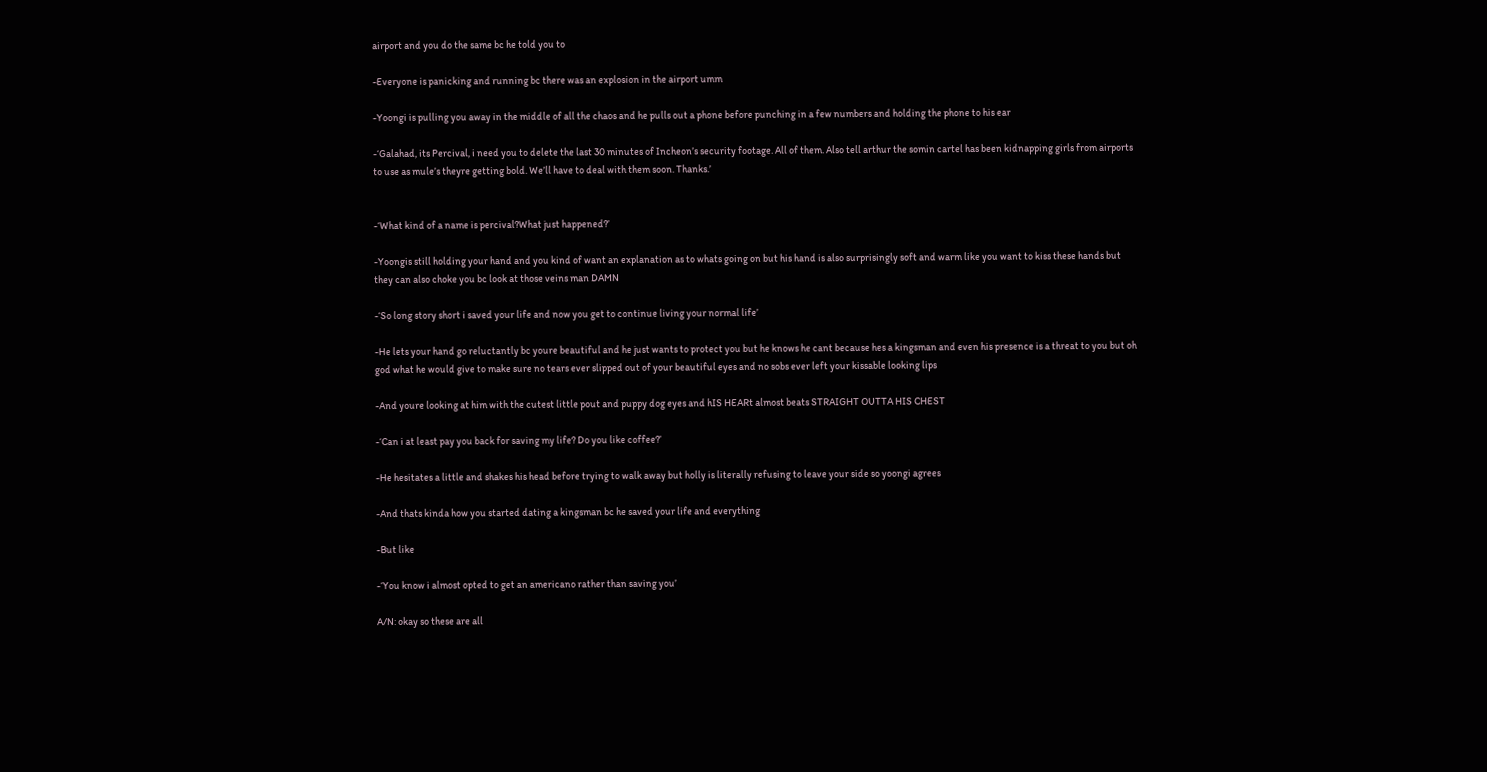airport and you do the same bc he told you to

-Everyone is panicking and running bc there was an explosion in the airport umm

-Yoongi is pulling you away in the middle of all the chaos and he pulls out a phone before punching in a few numbers and holding the phone to his ear

-‘Galahad, its Percival, i need you to delete the last 30 minutes of Incheon’s security footage. All of them. Also tell arthur the somin cartel has been kidnapping girls from airports to use as mule’s theyre getting bold. We’ll have to deal with them soon. Thanks.’


-‘What kind of a name is percival?What just happened?’

-Yoongis still holding your hand and you kind of want an explanation as to whats going on but his hand is also surprisingly soft and warm like you want to kiss these hands but they can also choke you bc look at those veins man DAMN

-‘So long story short i saved your life and now you get to continue living your normal life’

-He lets your hand go reluctantly bc youre beautiful and he just wants to protect you but he knows he cant because hes a kingsman and even his presence is a threat to you but oh god what he would give to make sure no tears ever slipped out of your beautiful eyes and no sobs ever left your kissable looking lips

-And youre looking at him with the cutest little pout and puppy dog eyes and hIS HEARt almost beats STRAIGHT OUTTA HIS CHEST

-‘Can i at least pay you back for saving my life? Do you like coffee?’

-He hesitates a little and shakes his head before trying to walk away but holly is literally refusing to leave your side so yoongi agrees

-And thats kinda how you started dating a kingsman bc he saved your life and everything

-But like

-‘You know i almost opted to get an americano rather than saving you’

A/N: okay so these are all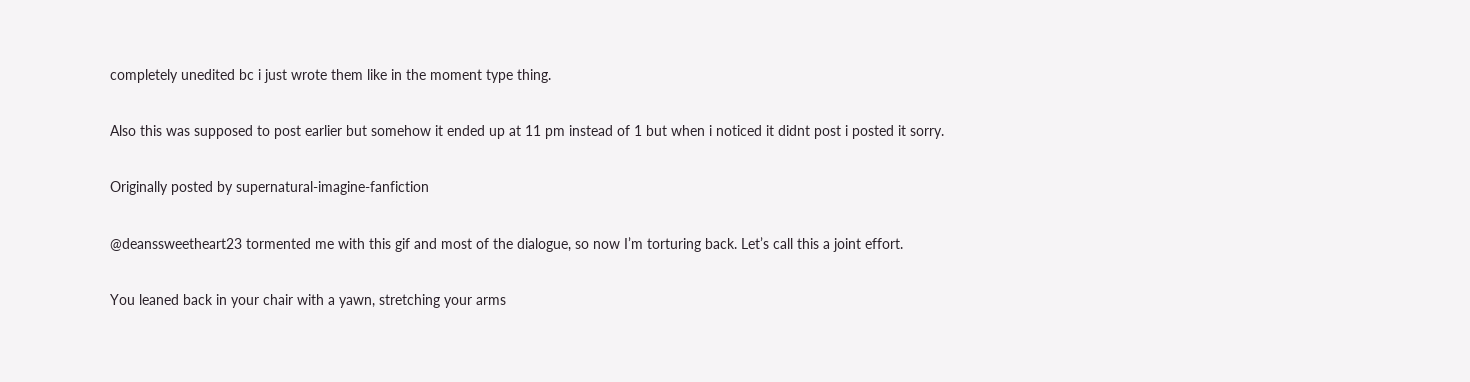completely unedited bc i just wrote them like in the moment type thing.

Also this was supposed to post earlier but somehow it ended up at 11 pm instead of 1 but when i noticed it didnt post i posted it sorry.

Originally posted by supernatural-imagine-fanfiction

@deanssweetheart23 tormented me with this gif and most of the dialogue, so now I’m torturing back. Let’s call this a joint effort.

You leaned back in your chair with a yawn, stretching your arms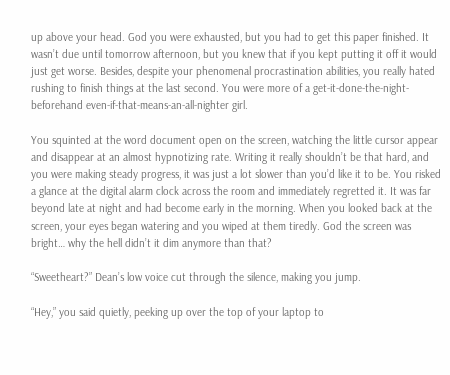up above your head. God you were exhausted, but you had to get this paper finished. It wasn’t due until tomorrow afternoon, but you knew that if you kept putting it off it would just get worse. Besides, despite your phenomenal procrastination abilities, you really hated rushing to finish things at the last second. You were more of a get-it-done-the-night-beforehand even-if-that-means-an-all-nighter girl.

You squinted at the word document open on the screen, watching the little cursor appear and disappear at an almost hypnotizing rate. Writing it really shouldn’t be that hard, and you were making steady progress, it was just a lot slower than you’d like it to be. You risked a glance at the digital alarm clock across the room and immediately regretted it. It was far beyond late at night and had become early in the morning. When you looked back at the screen, your eyes began watering and you wiped at them tiredly. God the screen was bright… why the hell didn’t it dim anymore than that?

“Sweetheart?” Dean’s low voice cut through the silence, making you jump.

“Hey,” you said quietly, peeking up over the top of your laptop to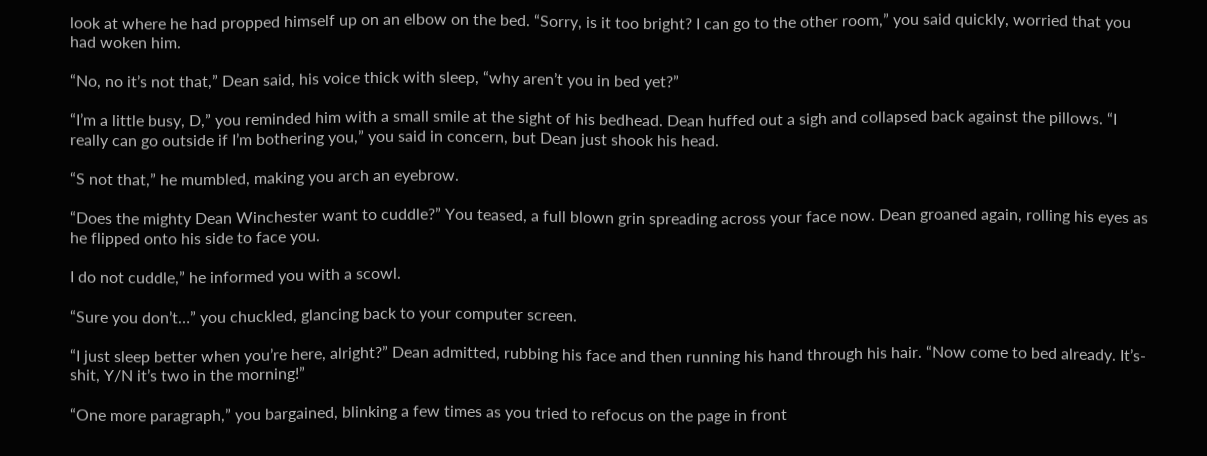look at where he had propped himself up on an elbow on the bed. “Sorry, is it too bright? I can go to the other room,” you said quickly, worried that you had woken him.

“No, no it’s not that,” Dean said, his voice thick with sleep, “why aren’t you in bed yet?”

“I’m a little busy, D,” you reminded him with a small smile at the sight of his bedhead. Dean huffed out a sigh and collapsed back against the pillows. “I really can go outside if I’m bothering you,” you said in concern, but Dean just shook his head.

“S not that,” he mumbled, making you arch an eyebrow.

“Does the mighty Dean Winchester want to cuddle?” You teased, a full blown grin spreading across your face now. Dean groaned again, rolling his eyes as he flipped onto his side to face you.

I do not cuddle,” he informed you with a scowl.

“Sure you don’t…” you chuckled, glancing back to your computer screen.

“I just sleep better when you’re here, alright?” Dean admitted, rubbing his face and then running his hand through his hair. “Now come to bed already. It’s- shit, Y/N it’s two in the morning!”

“One more paragraph,” you bargained, blinking a few times as you tried to refocus on the page in front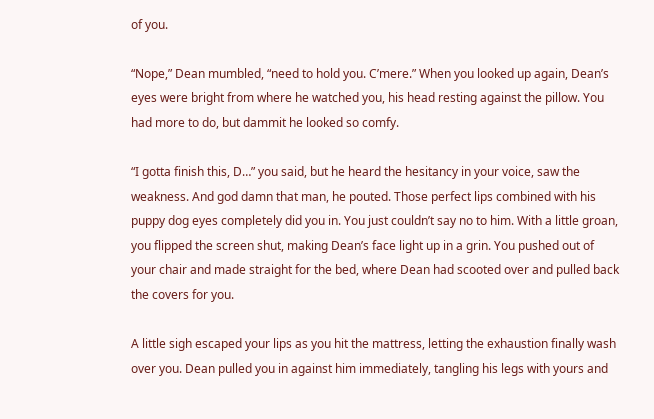of you.

“Nope,” Dean mumbled, “need to hold you. C’mere.” When you looked up again, Dean’s eyes were bright from where he watched you, his head resting against the pillow. You had more to do, but dammit he looked so comfy.

“I gotta finish this, D…” you said, but he heard the hesitancy in your voice, saw the weakness. And god damn that man, he pouted. Those perfect lips combined with his puppy dog eyes completely did you in. You just couldn’t say no to him. With a little groan, you flipped the screen shut, making Dean’s face light up in a grin. You pushed out of your chair and made straight for the bed, where Dean had scooted over and pulled back the covers for you.

A little sigh escaped your lips as you hit the mattress, letting the exhaustion finally wash over you. Dean pulled you in against him immediately, tangling his legs with yours and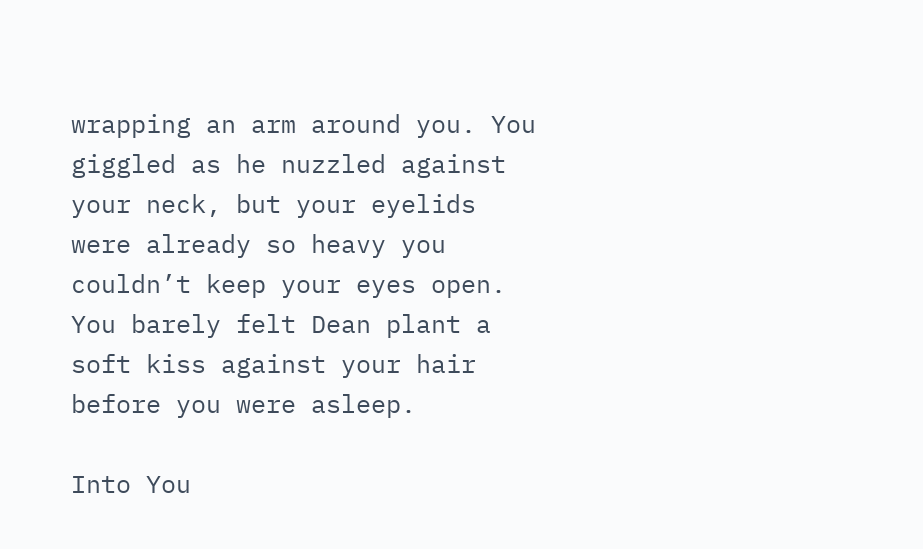wrapping an arm around you. You giggled as he nuzzled against your neck, but your eyelids were already so heavy you couldn’t keep your eyes open. You barely felt Dean plant a soft kiss against your hair before you were asleep.

Into You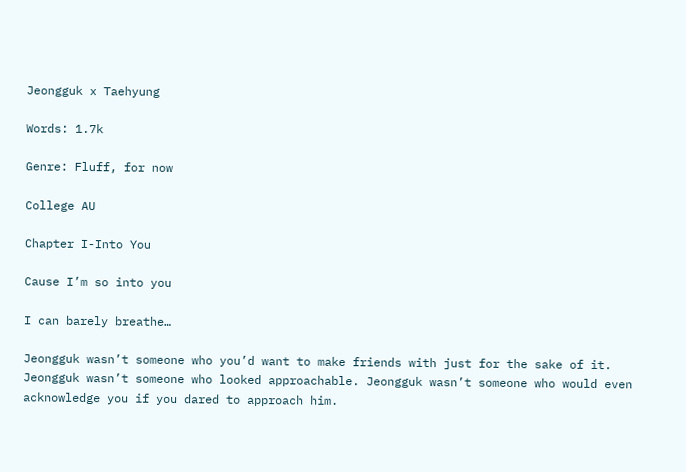Jeongguk x Taehyung

Words: 1.7k

Genre: Fluff, for now

College AU

Chapter I-Into You

Cause I’m so into you

I can barely breathe…

Jeongguk wasn’t someone who you’d want to make friends with just for the sake of it. Jeongguk wasn’t someone who looked approachable. Jeongguk wasn’t someone who would even acknowledge you if you dared to approach him.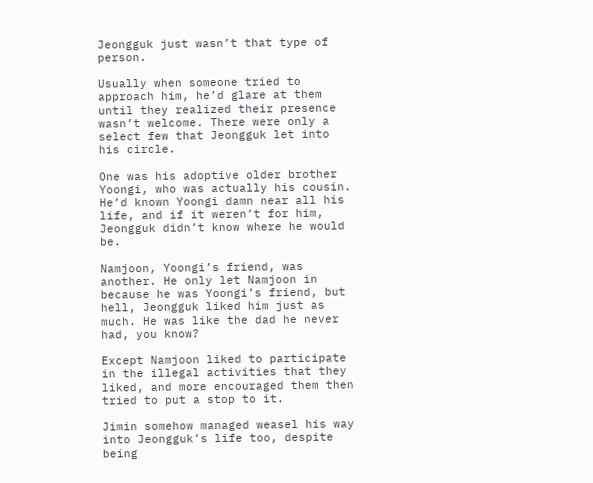Jeongguk just wasn’t that type of person.

Usually when someone tried to approach him, he’d glare at them until they realized their presence wasn’t welcome. There were only a select few that Jeongguk let into his circle.

One was his adoptive older brother Yoongi, who was actually his cousin. He’d known Yoongi damn near all his life, and if it weren’t for him, Jeongguk didn’t know where he would be.

Namjoon, Yoongi’s friend, was another. He only let Namjoon in because he was Yoongi’s friend, but hell, Jeongguk liked him just as much. He was like the dad he never had, you know?

Except Namjoon liked to participate in the illegal activities that they liked, and more encouraged them then tried to put a stop to it.

Jimin somehow managed weasel his way into Jeongguk’s life too, despite being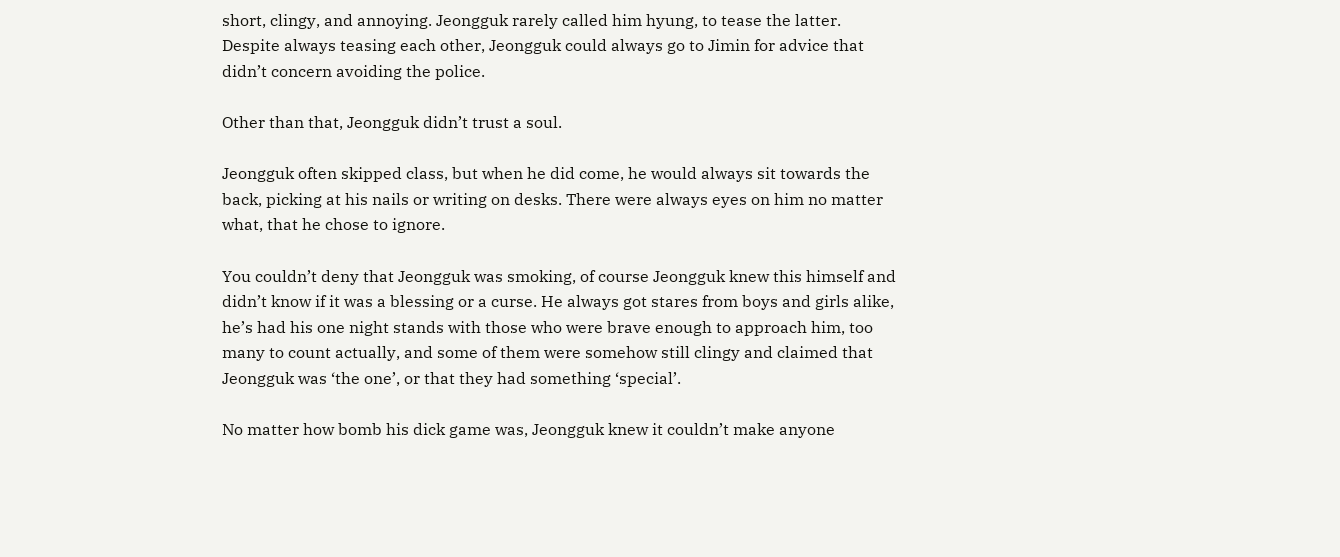short, clingy, and annoying. Jeongguk rarely called him hyung, to tease the latter. Despite always teasing each other, Jeongguk could always go to Jimin for advice that didn’t concern avoiding the police.

Other than that, Jeongguk didn’t trust a soul.

Jeongguk often skipped class, but when he did come, he would always sit towards the back, picking at his nails or writing on desks. There were always eyes on him no matter what, that he chose to ignore.

You couldn’t deny that Jeongguk was smoking, of course Jeongguk knew this himself and didn’t know if it was a blessing or a curse. He always got stares from boys and girls alike, he’s had his one night stands with those who were brave enough to approach him, too many to count actually, and some of them were somehow still clingy and claimed that Jeongguk was ‘the one’, or that they had something ‘special’.

No matter how bomb his dick game was, Jeongguk knew it couldn’t make anyone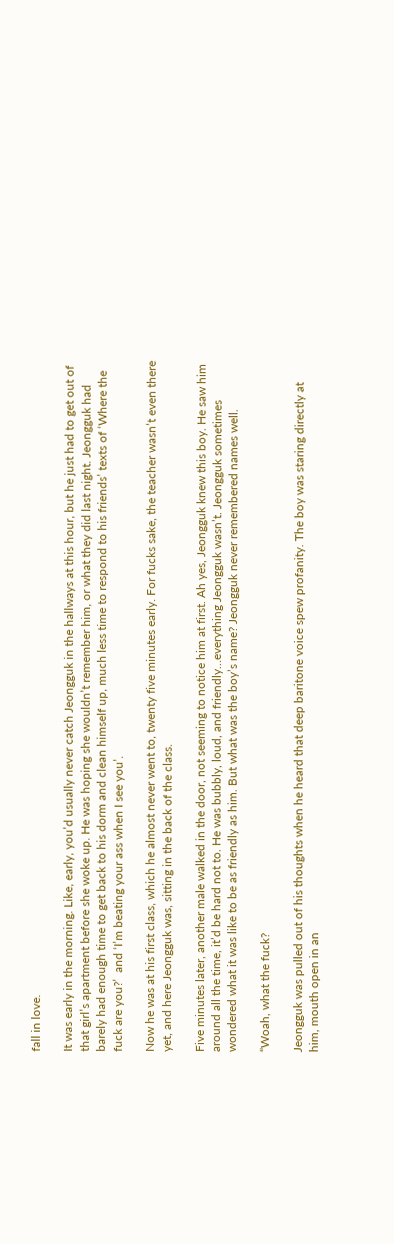fall in love.

It was early in the morning. Like, early, you’d usually never catch Jeongguk in the hallways at this hour, but he just had to get out of that girl’s apartment before she woke up. He was hoping she wouldn’t remember him, or what they did last night. Jeongguk had barely had enough time to get back to his dorm and clean himself up, much less time to respond to his friends’ texts of ‘Where the fuck are you?’  and ‘I’m beating your ass when I see you’.

Now he was at his first class, which he almost never went to, twenty five minutes early. For fucks sake, the teacher wasn’t even there yet, and here Jeongguk was, sitting in the back of the class.

Five minutes later, another male walked in the door, not seeming to notice him at first. Ah yes, Jeongguk knew this boy. He saw him around all the time, it’d be hard not to. He was bubbly, loud, and friendly…everything Jeongguk wasn’t. Jeongguk sometimes wondered what it was like to be as friendly as him. But what was the boy’s name? Jeongguk never remembered names well.

“Woah, what the fuck?

Jeongguk was pulled out of his thoughts when he heard that deep baritone voice spew profanity. The boy was staring directly at him, mouth open in an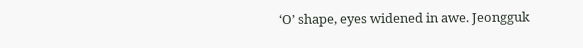‘O’ shape, eyes widened in awe. Jeongguk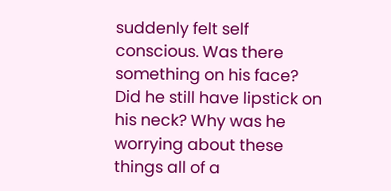suddenly felt self conscious. Was there something on his face? Did he still have lipstick on his neck? Why was he worrying about these things all of a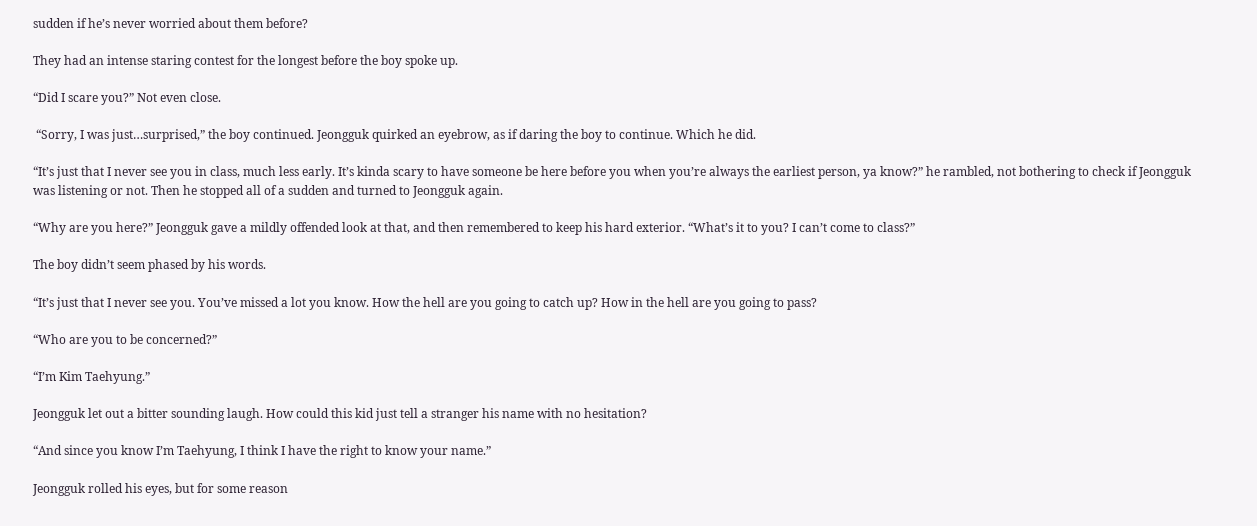sudden if he’s never worried about them before?

They had an intense staring contest for the longest before the boy spoke up.

“Did I scare you?” Not even close.

 “Sorry, I was just…surprised,” the boy continued. Jeongguk quirked an eyebrow, as if daring the boy to continue. Which he did.

“It’s just that I never see you in class, much less early. It’s kinda scary to have someone be here before you when you’re always the earliest person, ya know?” he rambled, not bothering to check if Jeongguk was listening or not. Then he stopped all of a sudden and turned to Jeongguk again.

“Why are you here?” Jeongguk gave a mildly offended look at that, and then remembered to keep his hard exterior. “What’s it to you? I can’t come to class?”

The boy didn’t seem phased by his words.

“It’s just that I never see you. You’ve missed a lot you know. How the hell are you going to catch up? How in the hell are you going to pass?

“Who are you to be concerned?”

“I’m Kim Taehyung.”

Jeongguk let out a bitter sounding laugh. How could this kid just tell a stranger his name with no hesitation?

“And since you know I’m Taehyung, I think I have the right to know your name.”

Jeongguk rolled his eyes, but for some reason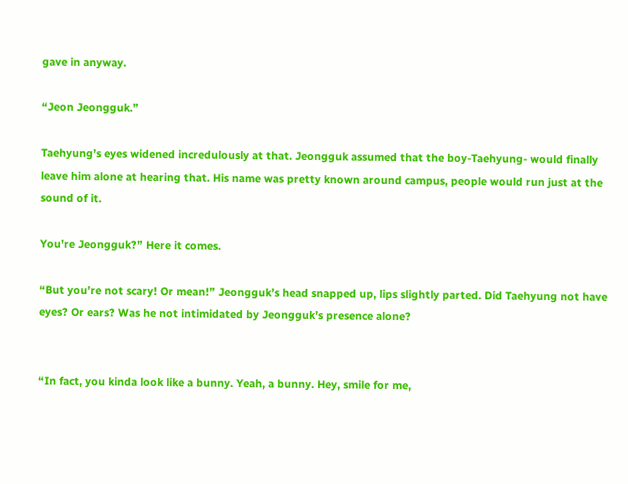gave in anyway.

“Jeon Jeongguk.”

Taehyung’s eyes widened incredulously at that. Jeongguk assumed that the boy-Taehyung- would finally leave him alone at hearing that. His name was pretty known around campus, people would run just at the sound of it.

You’re Jeongguk?” Here it comes.

“But you’re not scary! Or mean!” Jeongguk’s head snapped up, lips slightly parted. Did Taehyung not have eyes? Or ears? Was he not intimidated by Jeongguk’s presence alone?


“In fact, you kinda look like a bunny. Yeah, a bunny. Hey, smile for me,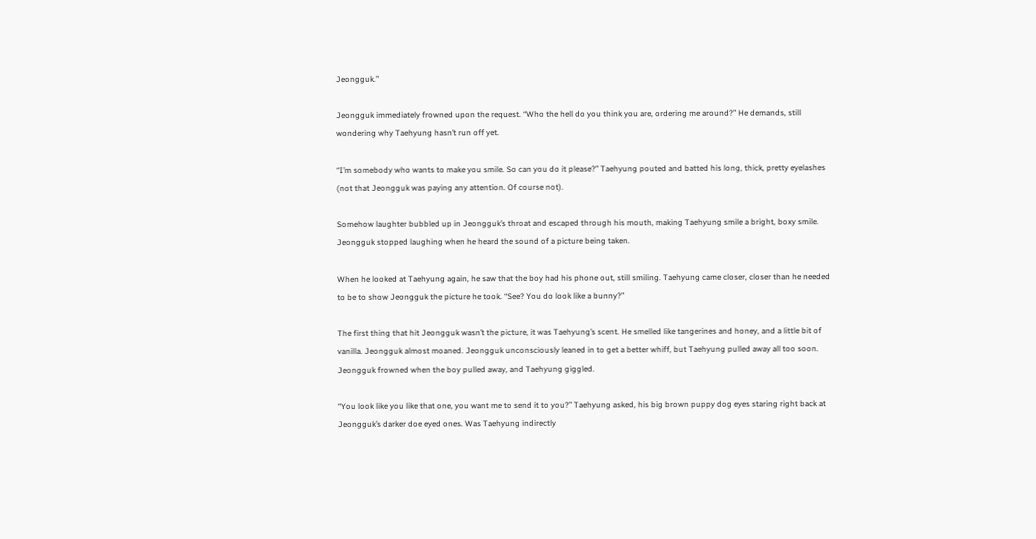Jeongguk.”

Jeongguk immediately frowned upon the request. “Who the hell do you think you are, ordering me around?” He demands, still wondering why Taehyung hasn’t run off yet.

“I’m somebody who wants to make you smile. So can you do it please?” Taehyung pouted and batted his long, thick, pretty eyelashes (not that Jeongguk was paying any attention. Of course not).

Somehow laughter bubbled up in Jeongguk’s throat and escaped through his mouth, making Taehyung smile a bright, boxy smile. Jeongguk stopped laughing when he heard the sound of a picture being taken.

When he looked at Taehyung again, he saw that the boy had his phone out, still smiling. Taehyung came closer, closer than he needed to be to show Jeongguk the picture he took. “See? You do look like a bunny?”

The first thing that hit Jeongguk wasn’t the picture, it was Taehyung’s scent. He smelled like tangerines and honey, and a little bit of vanilla. Jeongguk almost moaned. Jeongguk unconsciously leaned in to get a better whiff, but Taehyung pulled away all too soon. Jeongguk frowned when the boy pulled away, and Taehyung giggled.

“You look like you like that one, you want me to send it to you?” Taehyung asked, his big brown puppy dog eyes staring right back at Jeongguk’s darker doe eyed ones. Was Taehyung indirectly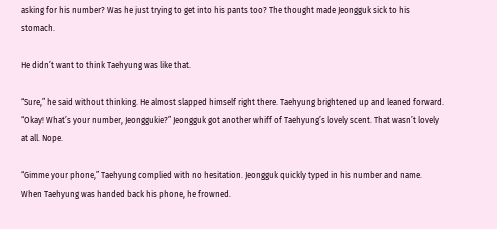asking for his number? Was he just trying to get into his pants too? The thought made Jeongguk sick to his stomach.

He didn’t want to think Taehyung was like that.

“Sure,” he said without thinking. He almost slapped himself right there. Taehyung brightened up and leaned forward. “Okay! What’s your number, Jeonggukie?” Jeongguk got another whiff of Taehyung’s lovely scent. That wasn’t lovely at all. Nope.

“Gimme your phone,” Taehyung complied with no hesitation. Jeongguk quickly typed in his number and name. When Taehyung was handed back his phone, he frowned.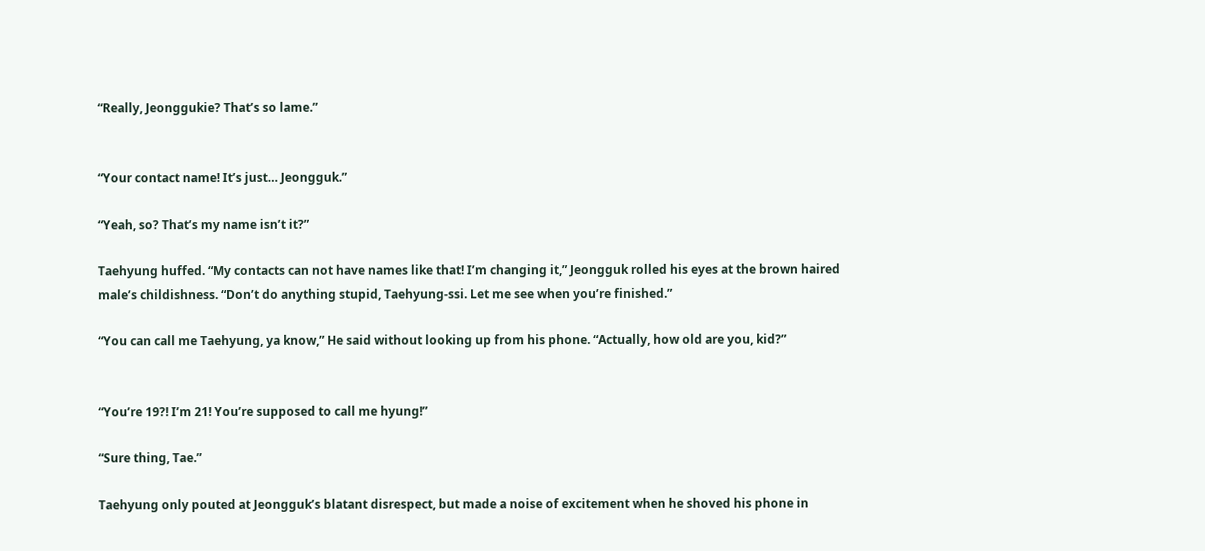“Really, Jeonggukie? That’s so lame.”


“Your contact name! It’s just… Jeongguk.”

“Yeah, so? That’s my name isn’t it?”

Taehyung huffed. “My contacts can not have names like that! I’m changing it,” Jeongguk rolled his eyes at the brown haired male’s childishness. “Don’t do anything stupid, Taehyung-ssi. Let me see when you’re finished.”

“You can call me Taehyung, ya know,” He said without looking up from his phone. “Actually, how old are you, kid?”


“You’re 19?! I’m 21! You’re supposed to call me hyung!”

“Sure thing, Tae.”

Taehyung only pouted at Jeongguk’s blatant disrespect, but made a noise of excitement when he shoved his phone in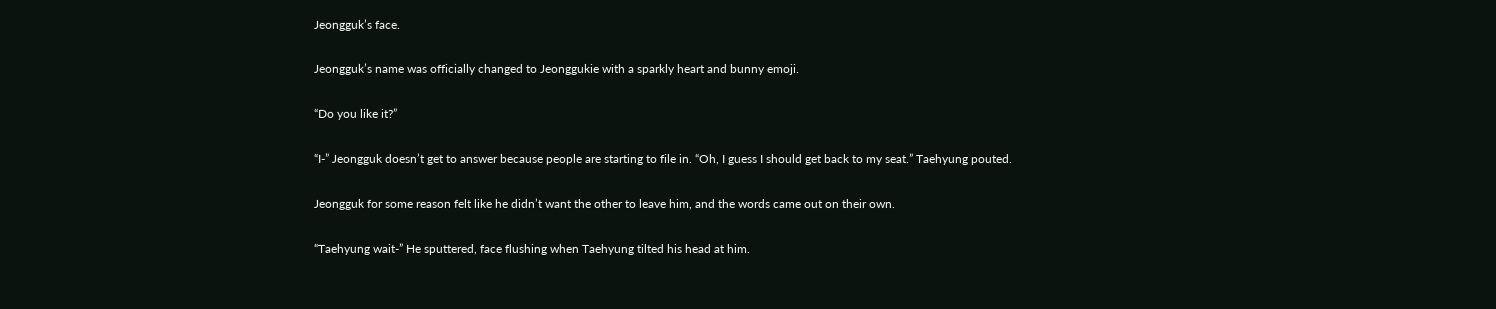Jeongguk’s face.

Jeongguk’s name was officially changed to Jeonggukie with a sparkly heart and bunny emoji.

“Do you like it?”

“I-” Jeongguk doesn’t get to answer because people are starting to file in. “Oh, I guess I should get back to my seat.” Taehyung pouted.

Jeongguk for some reason felt like he didn’t want the other to leave him, and the words came out on their own.

“Taehyung wait-” He sputtered, face flushing when Taehyung tilted his head at him.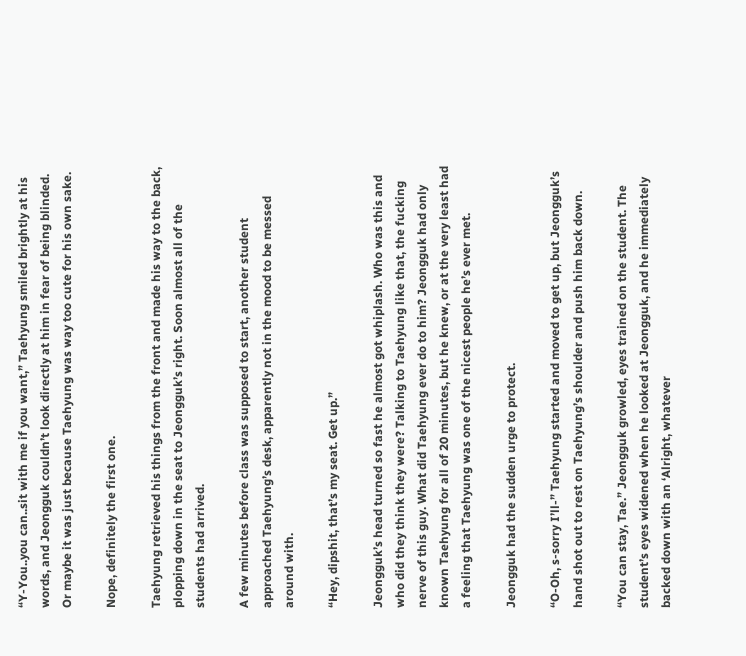“Y-You..you can..sit with me if you want,” Taehyung smiled brightly at his words, and Jeongguk couldn’t look directly at him in fear of being blinded. Or maybe it was just because Taehyung was way too cute for his own sake.

Nope, definitely the first one.

Taehyung retrieved his things from the front and made his way to the back, plopping down in the seat to Jeongguk’s right. Soon almost all of the students had arrived.

A few minutes before class was supposed to start, another student approached Taehyung’s desk, apparently not in the mood to be messed around with.

“Hey, dipshit, that’s my seat. Get up.”

Jeongguk’s head turned so fast he almost got whiplash. Who was this and who did they think they were? Talking to Taehyung like that, the fucking nerve of this guy. What did Taehyung ever do to him? Jeongguk had only known Taehyung for all of 20 minutes, but he knew, or at the very least had a feeling that Taehyung was one of the nicest people he’s ever met.

Jeongguk had the sudden urge to protect.

“O-Oh, s-sorry I’ll-” Taehyung started and moved to get up, but Jeongguk’s hand shot out to rest on Taehyung’s shoulder and push him back down.

“You can stay, Tae.” Jeongguk growled, eyes trained on the student. The student’s eyes widened when he looked at Jeongguk, and he immediately backed down with an ‘Alright, whatever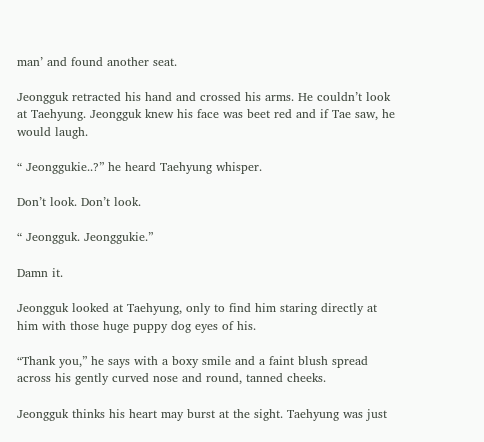man’ and found another seat.

Jeongguk retracted his hand and crossed his arms. He couldn’t look at Taehyung. Jeongguk knew his face was beet red and if Tae saw, he would laugh.

“ Jeonggukie..?” he heard Taehyung whisper.

Don’t look. Don’t look.

“ Jeongguk. Jeonggukie.”

Damn it.

Jeongguk looked at Taehyung, only to find him staring directly at him with those huge puppy dog eyes of his.

“Thank you,” he says with a boxy smile and a faint blush spread across his gently curved nose and round, tanned cheeks.

Jeongguk thinks his heart may burst at the sight. Taehyung was just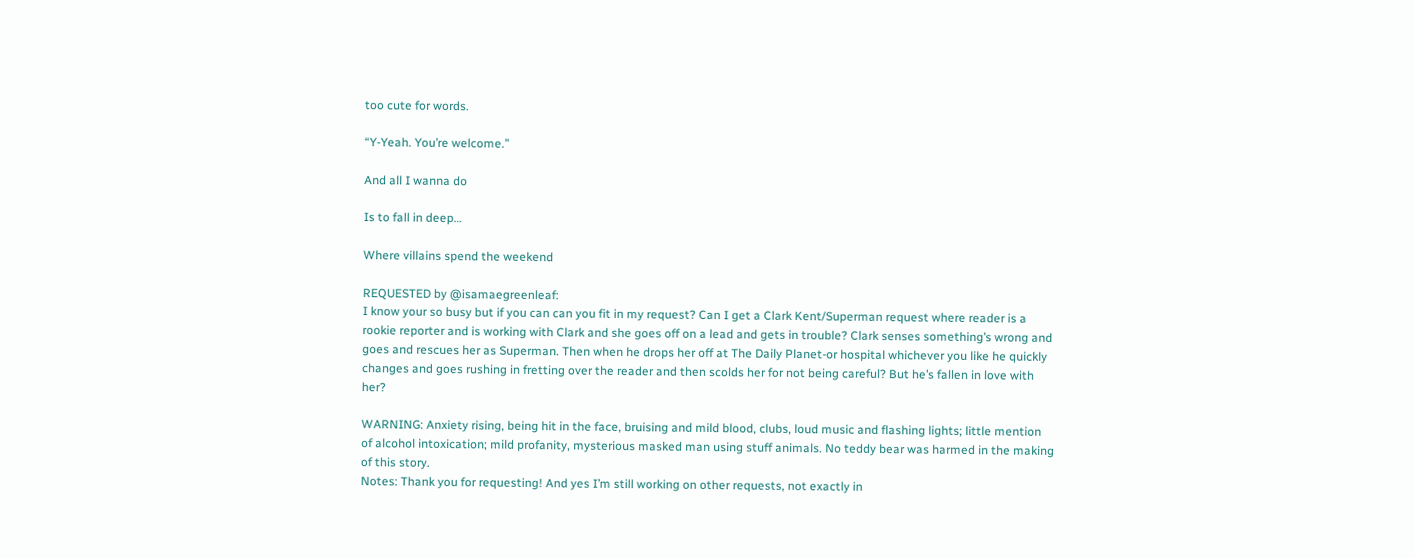too cute for words.

“Y-Yeah. You’re welcome.”

And all I wanna do

Is to fall in deep…

Where villains spend the weekend

REQUESTED by @isamaegreenleaf:
I know your so busy but if you can can you fit in my request? Can I get a Clark Kent/Superman request where reader is a rookie reporter and is working with Clark and she goes off on a lead and gets in trouble? Clark senses something’s wrong and goes and rescues her as Superman. Then when he drops her off at The Daily Planet-or hospital whichever you like he quickly changes and goes rushing in fretting over the reader and then scolds her for not being careful? But he’s fallen in love with her?

WARNING: Anxiety rising, being hit in the face, bruising and mild blood, clubs, loud music and flashing lights; little mention of alcohol intoxication; mild profanity, mysterious masked man using stuff animals. No teddy bear was harmed in the making of this story.
Notes: Thank you for requesting! And yes I’m still working on other requests, not exactly in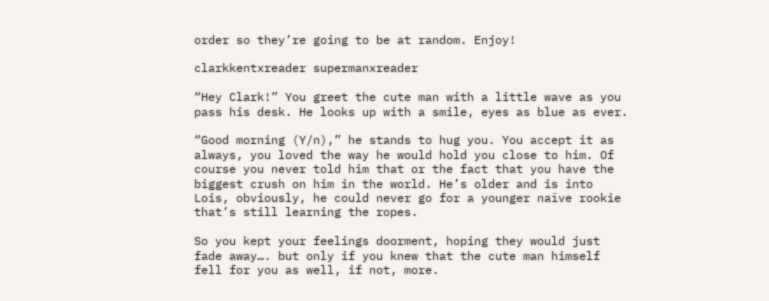order so they’re going to be at random. Enjoy!

clarkkentxreader supermanxreader

“Hey Clark!” You greet the cute man with a little wave as you pass his desk. He looks up with a smile, eyes as blue as ever.

“Good morning (Y/n),” he stands to hug you. You accept it as always, you loved the way he would hold you close to him. Of course you never told him that or the fact that you have the biggest crush on him in the world. He’s older and is into Lois, obviously, he could never go for a younger naïve rookie that’s still learning the ropes.

So you kept your feelings doorment, hoping they would just fade away…. but only if you knew that the cute man himself fell for you as well, if not, more.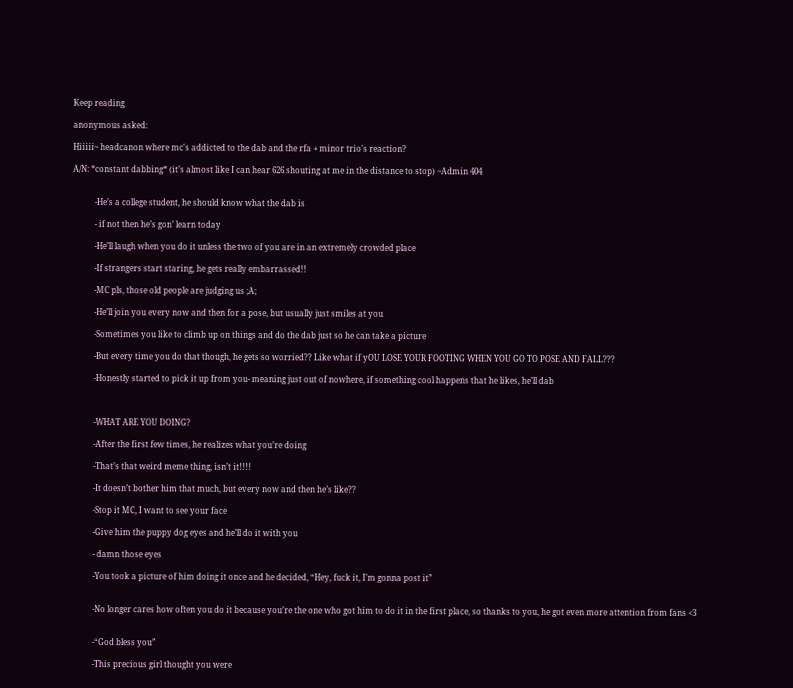Keep reading

anonymous asked:

Hiiiii~ headcanon where mc's addicted to the dab and the rfa + minor trio's reaction?

A/N: *constant dabbing* (it’s almost like I can hear 626 shouting at me in the distance to stop) ~Admin 404


           -He’s a college student, he should know what the dab is

           - if not then he’s gon’ learn today

           -He’ll laugh when you do it unless the two of you are in an extremely crowded place

           -If strangers start staring, he gets really embarrassed!!

           -MC pls, those old people are judging us ;A;

           -He’ll join you every now and then for a pose, but usually just smiles at you

           -Sometimes you like to climb up on things and do the dab just so he can take a picture

           -But every time you do that though, he gets so worried?? Like what if yOU LOSE YOUR FOOTING WHEN YOU GO TO POSE AND FALL???

           -Honestly started to pick it up from you- meaning just out of nowhere, if something cool happens that he likes, he’ll dab



           -WHAT ARE YOU DOING?

           -After the first few times, he realizes what you’re doing

           -That’s that weird meme thing, isn’t it!!!!

           -It doesn’t bother him that much, but every now and then he’s like??

           -Stop it MC, I want to see your face

           -Give him the puppy dog eyes and he’ll do it with you

           - damn those eyes

           -You took a picture of him doing it once and he decided, “Hey, fuck it, I’m gonna post it”


           -No longer cares how often you do it because you’re the one who got him to do it in the first place, so thanks to you, he got even more attention from fans <3


           -“God bless you”

           -This precious girl thought you were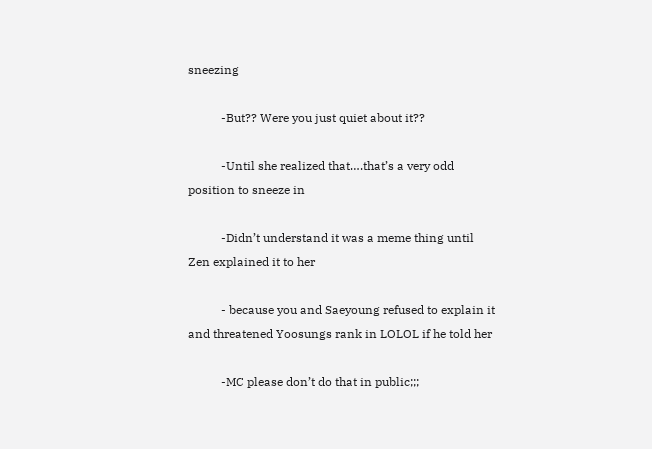sneezing

           -But?? Were you just quiet about it??

           -Until she realized that….that’s a very odd position to sneeze in

           -Didn’t understand it was a meme thing until Zen explained it to her

           - because you and Saeyoung refused to explain it and threatened Yoosungs rank in LOLOL if he told her

           -MC please don’t do that in public;;;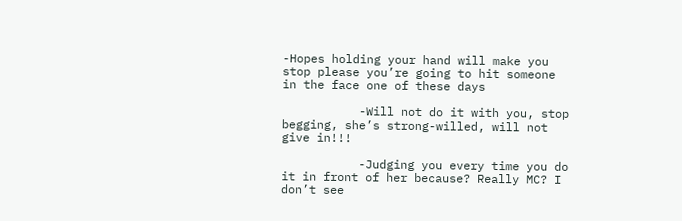-Hopes holding your hand will make you stop please you’re going to hit someone in the face one of these days

           -Will not do it with you, stop begging, she’s strong-willed, will not give in!!!

           -Judging you every time you do it in front of her because? Really MC? I don’t see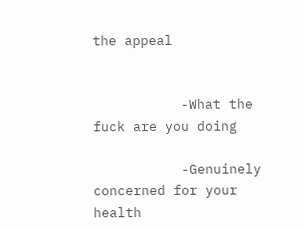the appeal


           -What the fuck are you doing

           -Genuinely concerned for your health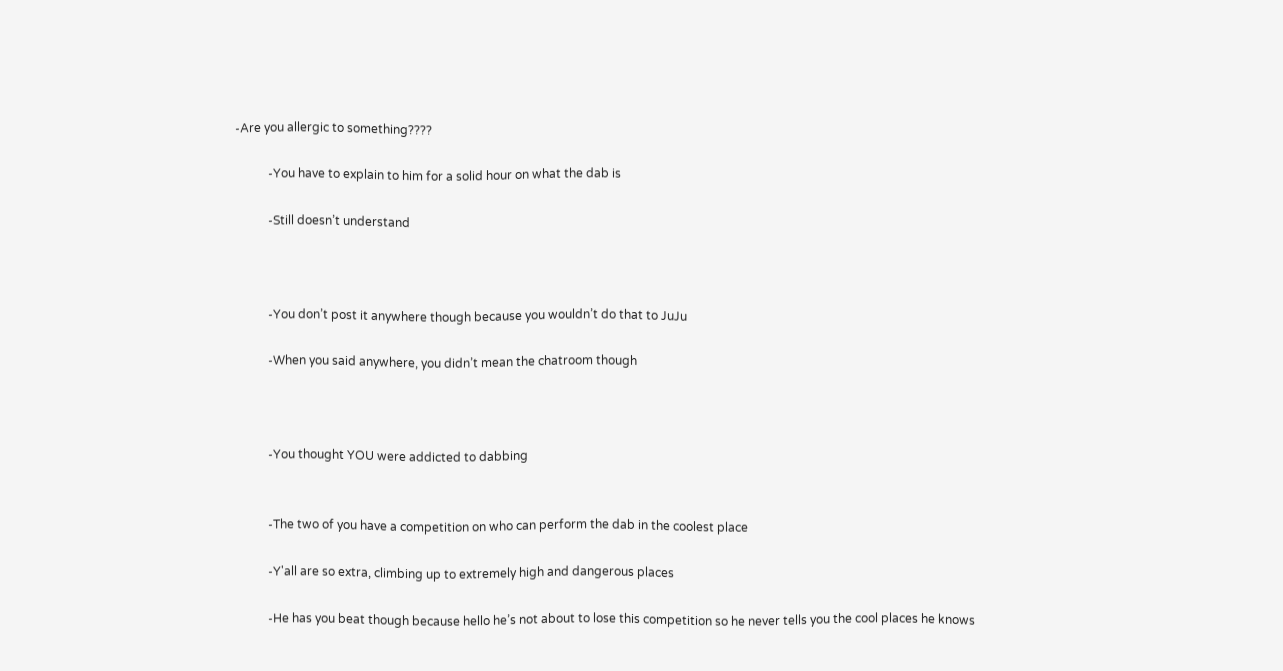-Are you allergic to something????

           -You have to explain to him for a solid hour on what the dab is

           -Still doesn’t understand



           -You don’t post it anywhere though because you wouldn’t do that to JuJu

           -When you said anywhere, you didn’t mean the chatroom though



           -You thought YOU were addicted to dabbing


           -The two of you have a competition on who can perform the dab in the coolest place

           -Y'all are so extra, climbing up to extremely high and dangerous places

           -He has you beat though because hello he’s not about to lose this competition so he never tells you the cool places he knows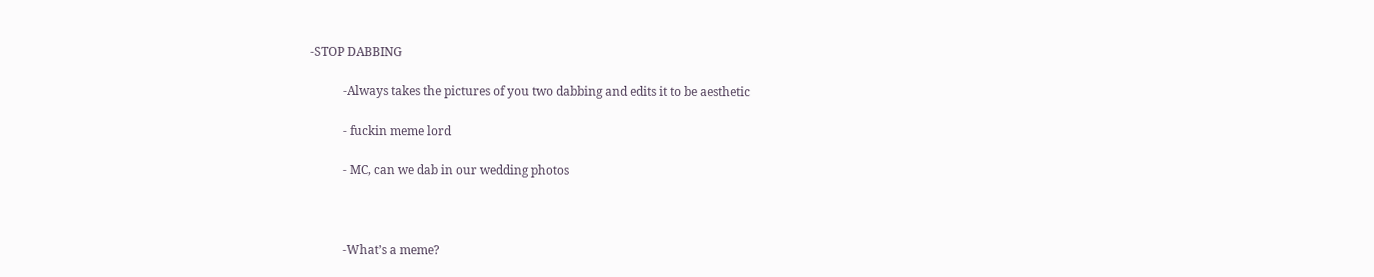-STOP DABBING

           -Always takes the pictures of you two dabbing and edits it to be aesthetic

           - fuckin meme lord

           - MC, can we dab in our wedding photos



           -What’s a meme?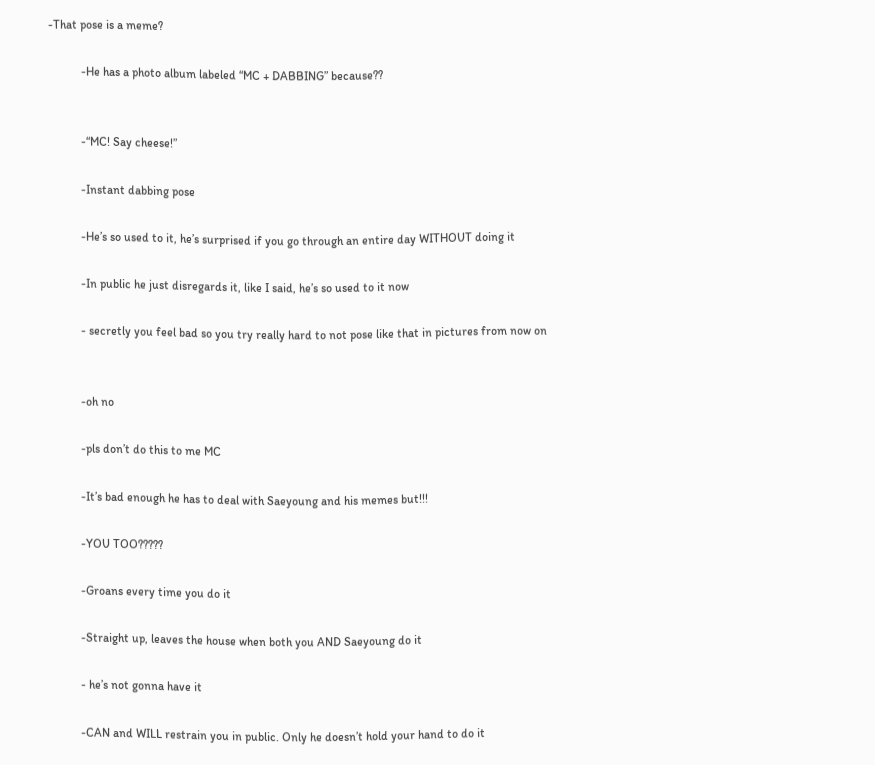-That pose is a meme?

           -He has a photo album labeled “MC + DABBING” because??


           -“MC! Say cheese!”

           -Instant dabbing pose

           -He’s so used to it, he’s surprised if you go through an entire day WITHOUT doing it

           -In public he just disregards it, like I said, he’s so used to it now

           - secretly you feel bad so you try really hard to not pose like that in pictures from now on


           -oh no

           -pls don’t do this to me MC

           -It’s bad enough he has to deal with Saeyoung and his memes but!!!

           -YOU TOO?????

           -Groans every time you do it

           -Straight up, leaves the house when both you AND Saeyoung do it

           - he’s not gonna have it

           -CAN and WILL restrain you in public. Only he doesn’t hold your hand to do it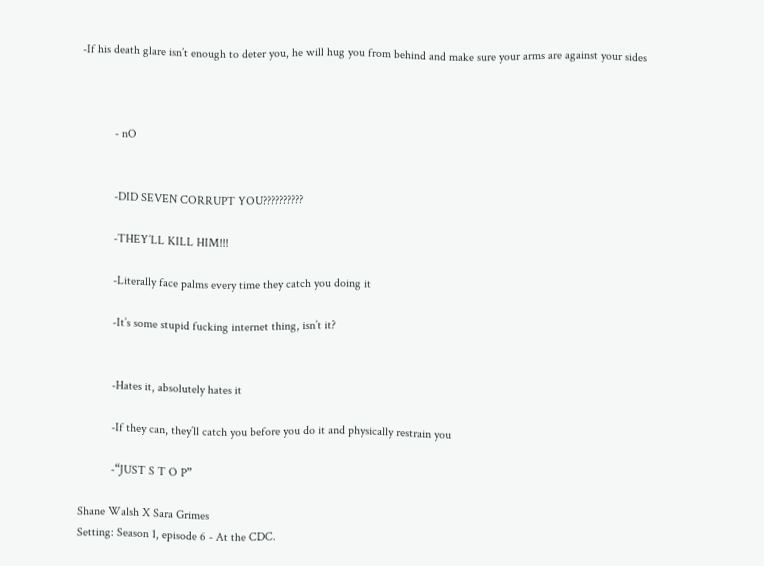-If his death glare isn’t enough to deter you, he will hug you from behind and make sure your arms are against your sides



           - nO


           -DID SEVEN CORRUPT YOU??????????

           -THEY’LL KILL HIM!!!

           -Literally face palms every time they catch you doing it

           -It’s some stupid fucking internet thing, isn’t it?


           -Hates it, absolutely hates it

           -If they can, they’ll catch you before you do it and physically restrain you

           -“JUST S T O P”

Shane Walsh X Sara Grimes
Setting: Season 1, episode 6 - At the CDC.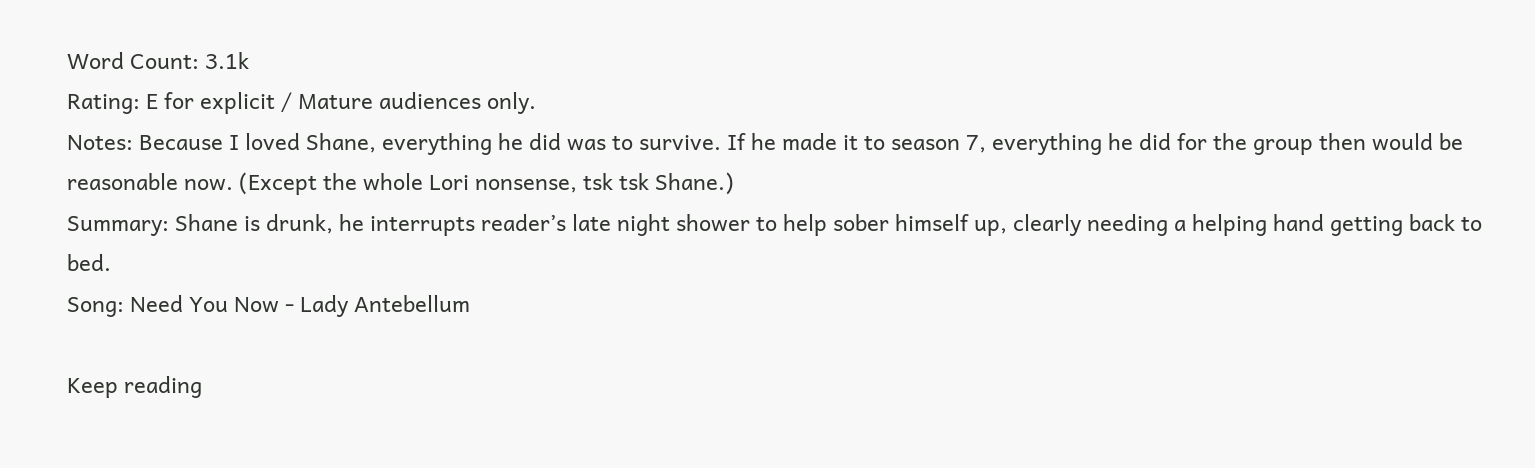Word Count: 3.1k
Rating: E for explicit / Mature audiences only.
Notes: Because I loved Shane, everything he did was to survive. If he made it to season 7, everything he did for the group then would be reasonable now. (Except the whole Lori nonsense, tsk tsk Shane.)
Summary: Shane is drunk, he interrupts reader’s late night shower to help sober himself up, clearly needing a helping hand getting back to bed.
Song: Need You Now - Lady Antebellum

Keep reading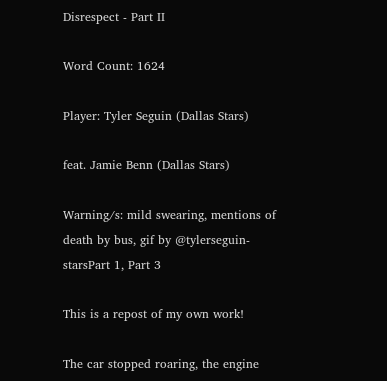Disrespect - Part II

Word Count: 1624

Player: Tyler Seguin (Dallas Stars)

feat. Jamie Benn (Dallas Stars)

Warning/s: mild swearing, mentions of death by bus, gif by @tylerseguin-starsPart 1, Part 3

This is a repost of my own work!

The car stopped roaring, the engine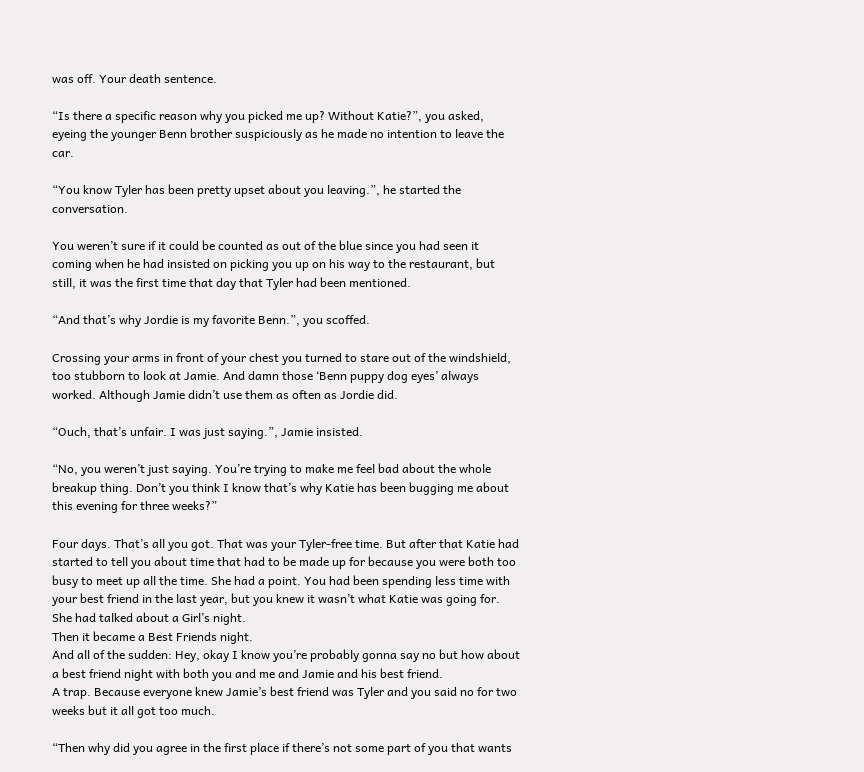was off. Your death sentence.

“Is there a specific reason why you picked me up? Without Katie?”, you asked, eyeing the younger Benn brother suspiciously as he made no intention to leave the car.

“You know Tyler has been pretty upset about you leaving.”, he started the conversation.

You weren’t sure if it could be counted as out of the blue since you had seen it coming when he had insisted on picking you up on his way to the restaurant, but still, it was the first time that day that Tyler had been mentioned.

“And that’s why Jordie is my favorite Benn.”, you scoffed.

Crossing your arms in front of your chest you turned to stare out of the windshield, too stubborn to look at Jamie. And damn those ‘Benn puppy dog eyes’ always worked. Although Jamie didn’t use them as often as Jordie did.

“Ouch, that’s unfair. I was just saying.”, Jamie insisted.

“No, you weren’t just saying. You’re trying to make me feel bad about the whole breakup thing. Don’t you think I know that’s why Katie has been bugging me about this evening for three weeks?”

Four days. That’s all you got. That was your Tyler-free time. But after that Katie had started to tell you about time that had to be made up for because you were both too busy to meet up all the time. She had a point. You had been spending less time with your best friend in the last year, but you knew it wasn’t what Katie was going for.
She had talked about a Girl’s night.
Then it became a Best Friends night.
And all of the sudden: Hey, okay I know you’re probably gonna say no but how about a best friend night with both you and me and Jamie and his best friend.
A trap. Because everyone knew Jamie’s best friend was Tyler and you said no for two weeks but it all got too much.

“Then why did you agree in the first place if there’s not some part of you that wants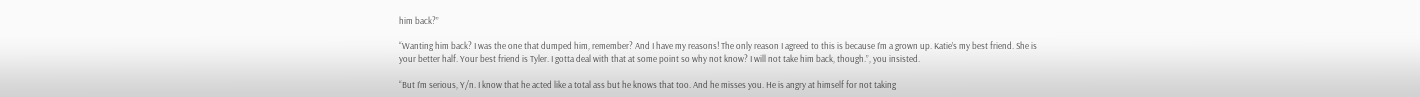him back?”

“Wanting him back? I was the one that dumped him, remember? And I have my reasons! The only reason I agreed to this is because I’m a grown up. Katie’s my best friend. She is your better half. Your best friend is Tyler. I gotta deal with that at some point so why not know? I will not take him back, though.”, you insisted.

“But I’m serious, Y/n. I know that he acted like a total ass but he knows that too. And he misses you. He is angry at himself for not taking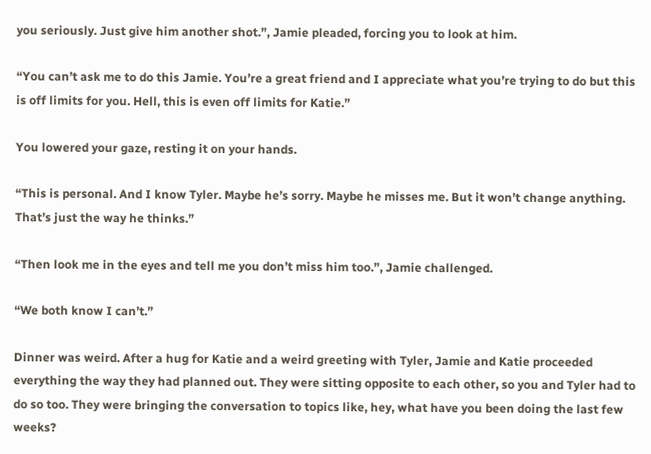you seriously. Just give him another shot.”, Jamie pleaded, forcing you to look at him.

“You can’t ask me to do this Jamie. You’re a great friend and I appreciate what you’re trying to do but this is off limits for you. Hell, this is even off limits for Katie.”

You lowered your gaze, resting it on your hands.

“This is personal. And I know Tyler. Maybe he’s sorry. Maybe he misses me. But it won’t change anything. That’s just the way he thinks.”

“Then look me in the eyes and tell me you don’t miss him too.”, Jamie challenged.

“We both know I can’t.”

Dinner was weird. After a hug for Katie and a weird greeting with Tyler, Jamie and Katie proceeded everything the way they had planned out. They were sitting opposite to each other, so you and Tyler had to do so too. They were bringing the conversation to topics like, hey, what have you been doing the last few weeks?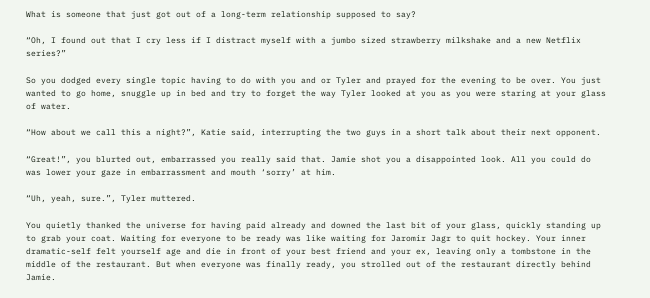What is someone that just got out of a long-term relationship supposed to say?

“Oh, I found out that I cry less if I distract myself with a jumbo sized strawberry milkshake and a new Netflix series?”

So you dodged every single topic having to do with you and or Tyler and prayed for the evening to be over. You just wanted to go home, snuggle up in bed and try to forget the way Tyler looked at you as you were staring at your glass of water.

“How about we call this a night?”, Katie said, interrupting the two guys in a short talk about their next opponent.

“Great!”, you blurted out, embarrassed you really said that. Jamie shot you a disappointed look. All you could do was lower your gaze in embarrassment and mouth ‘sorry’ at him.

“Uh, yeah, sure.”, Tyler muttered.

You quietly thanked the universe for having paid already and downed the last bit of your glass, quickly standing up to grab your coat. Waiting for everyone to be ready was like waiting for Jaromir Jagr to quit hockey. Your inner dramatic-self felt yourself age and die in front of your best friend and your ex, leaving only a tombstone in the middle of the restaurant. But when everyone was finally ready, you strolled out of the restaurant directly behind Jamie.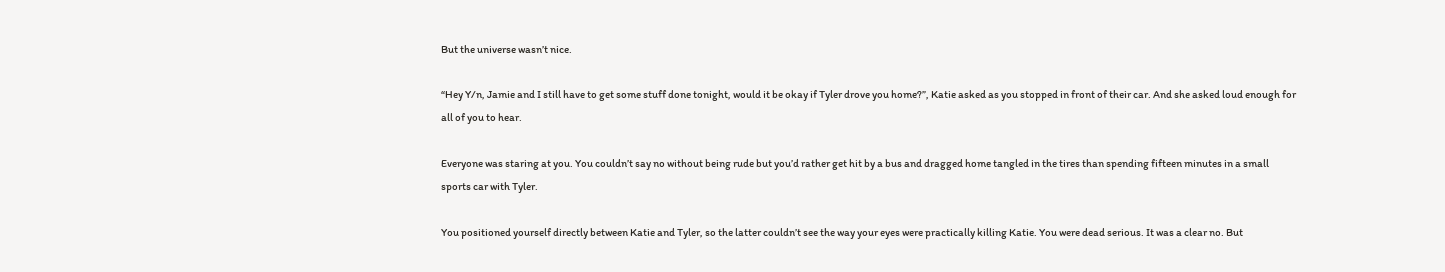But the universe wasn’t nice.

“Hey Y/n, Jamie and I still have to get some stuff done tonight, would it be okay if Tyler drove you home?”, Katie asked as you stopped in front of their car. And she asked loud enough for all of you to hear.

Everyone was staring at you. You couldn’t say no without being rude but you’d rather get hit by a bus and dragged home tangled in the tires than spending fifteen minutes in a small sports car with Tyler.

You positioned yourself directly between Katie and Tyler, so the latter couldn’t see the way your eyes were practically killing Katie. You were dead serious. It was a clear no. But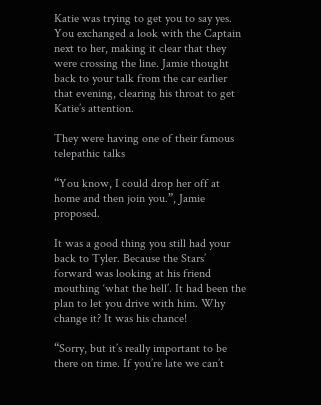Katie was trying to get you to say yes. You exchanged a look with the Captain next to her, making it clear that they were crossing the line. Jamie thought back to your talk from the car earlier that evening, clearing his throat to get Katie’s attention.

They were having one of their famous telepathic talks

“You know, I could drop her off at home and then join you.”, Jamie proposed.

It was a good thing you still had your back to Tyler. Because the Stars’ forward was looking at his friend mouthing ‘what the hell’. It had been the plan to let you drive with him. Why change it? It was his chance!

“Sorry, but it’s really important to be there on time. If you’re late we can’t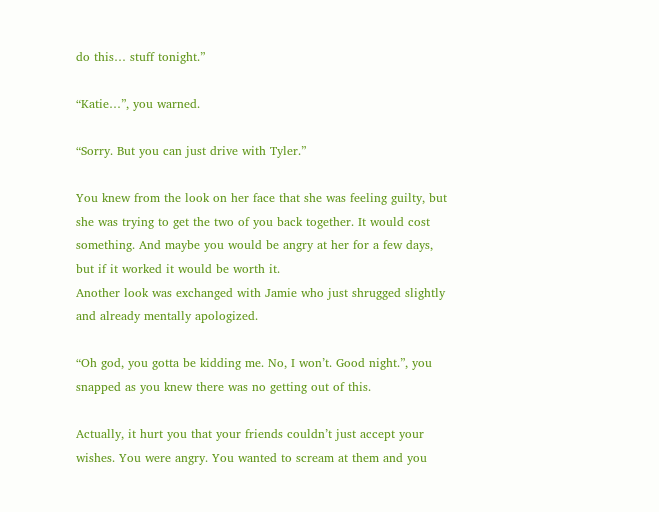do this… stuff tonight.”

“Katie…”, you warned.

“Sorry. But you can just drive with Tyler.”

You knew from the look on her face that she was feeling guilty, but she was trying to get the two of you back together. It would cost something. And maybe you would be angry at her for a few days, but if it worked it would be worth it.
Another look was exchanged with Jamie who just shrugged slightly and already mentally apologized.

“Oh god, you gotta be kidding me. No, I won’t. Good night.”, you snapped as you knew there was no getting out of this.

Actually, it hurt you that your friends couldn’t just accept your wishes. You were angry. You wanted to scream at them and you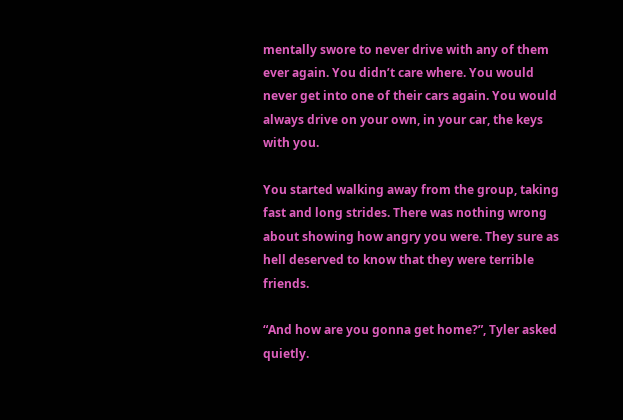mentally swore to never drive with any of them ever again. You didn’t care where. You would never get into one of their cars again. You would always drive on your own, in your car, the keys with you.

You started walking away from the group, taking fast and long strides. There was nothing wrong about showing how angry you were. They sure as hell deserved to know that they were terrible friends.

“And how are you gonna get home?”, Tyler asked quietly.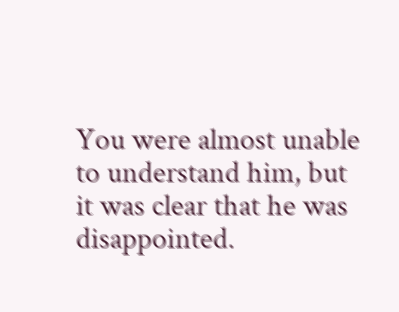You were almost unable to understand him, but it was clear that he was disappointed.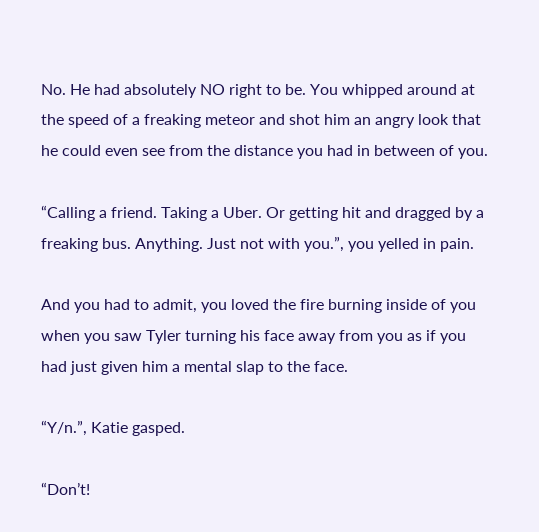No. He had absolutely NO right to be. You whipped around at the speed of a freaking meteor and shot him an angry look that he could even see from the distance you had in between of you.

“Calling a friend. Taking a Uber. Or getting hit and dragged by a freaking bus. Anything. Just not with you.”, you yelled in pain.

And you had to admit, you loved the fire burning inside of you when you saw Tyler turning his face away from you as if you had just given him a mental slap to the face.

“Y/n.”, Katie gasped.

“Don’t!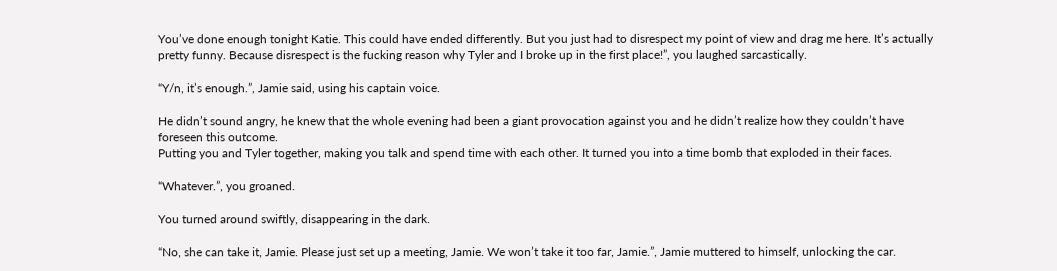You’ve done enough tonight Katie. This could have ended differently. But you just had to disrespect my point of view and drag me here. It’s actually pretty funny. Because disrespect is the fucking reason why Tyler and I broke up in the first place!”, you laughed sarcastically.

“Y/n, it’s enough.”, Jamie said, using his captain voice.

He didn’t sound angry, he knew that the whole evening had been a giant provocation against you and he didn’t realize how they couldn’t have foreseen this outcome.
Putting you and Tyler together, making you talk and spend time with each other. It turned you into a time bomb that exploded in their faces.

“Whatever.”, you groaned.

You turned around swiftly, disappearing in the dark.

“No, she can take it, Jamie. Please just set up a meeting, Jamie. We won’t take it too far, Jamie.”, Jamie muttered to himself, unlocking the car.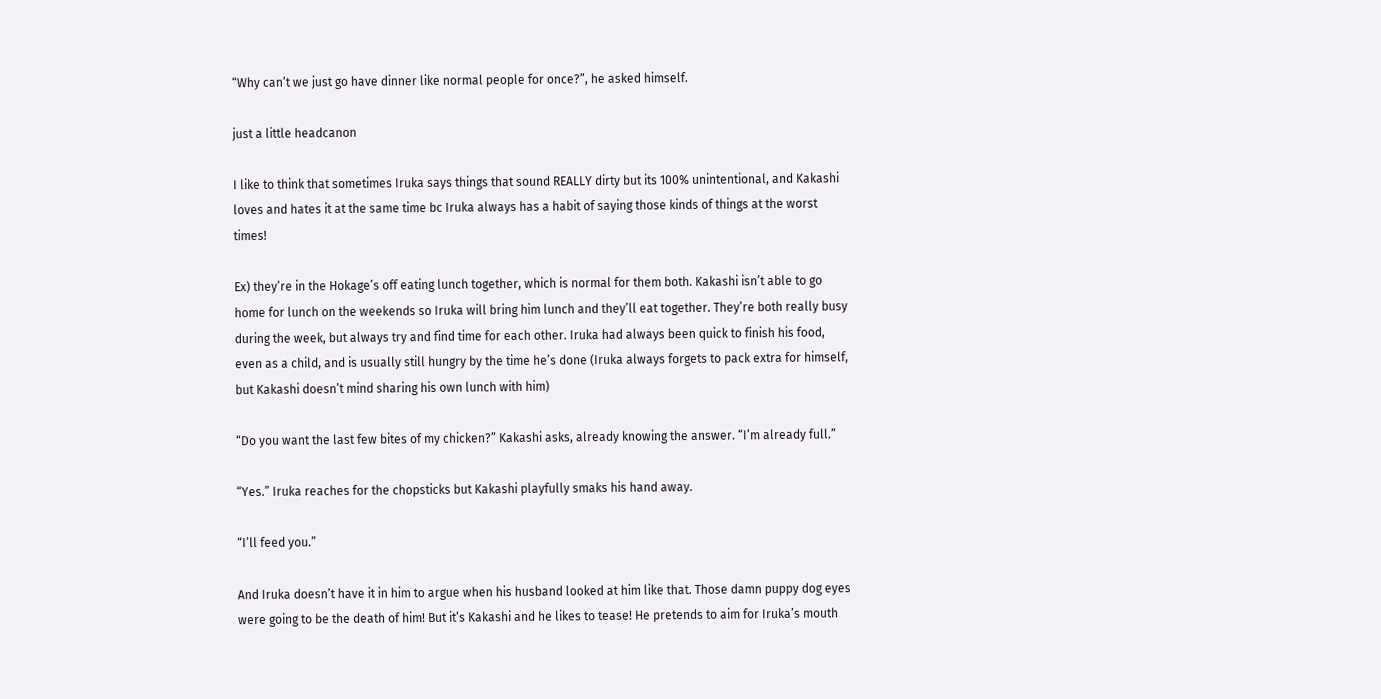“Why can’t we just go have dinner like normal people for once?”, he asked himself.

just a little headcanon

I like to think that sometimes Iruka says things that sound REALLY dirty but its 100% unintentional, and Kakashi loves and hates it at the same time bc Iruka always has a habit of saying those kinds of things at the worst times!

Ex) they’re in the Hokage’s off eating lunch together, which is normal for them both. Kakashi isn’t able to go home for lunch on the weekends so Iruka will bring him lunch and they’ll eat together. They’re both really busy during the week, but always try and find time for each other. Iruka had always been quick to finish his food, even as a child, and is usually still hungry by the time he’s done (Iruka always forgets to pack extra for himself, but Kakashi doesn’t mind sharing his own lunch with him)

“Do you want the last few bites of my chicken?” Kakashi asks, already knowing the answer. “I’m already full.”

“Yes.” Iruka reaches for the chopsticks but Kakashi playfully smaks his hand away.

“I’ll feed you.”

And Iruka doesn’t have it in him to argue when his husband looked at him like that. Those damn puppy dog eyes were going to be the death of him! But it’s Kakashi and he likes to tease! He pretends to aim for Iruka’s mouth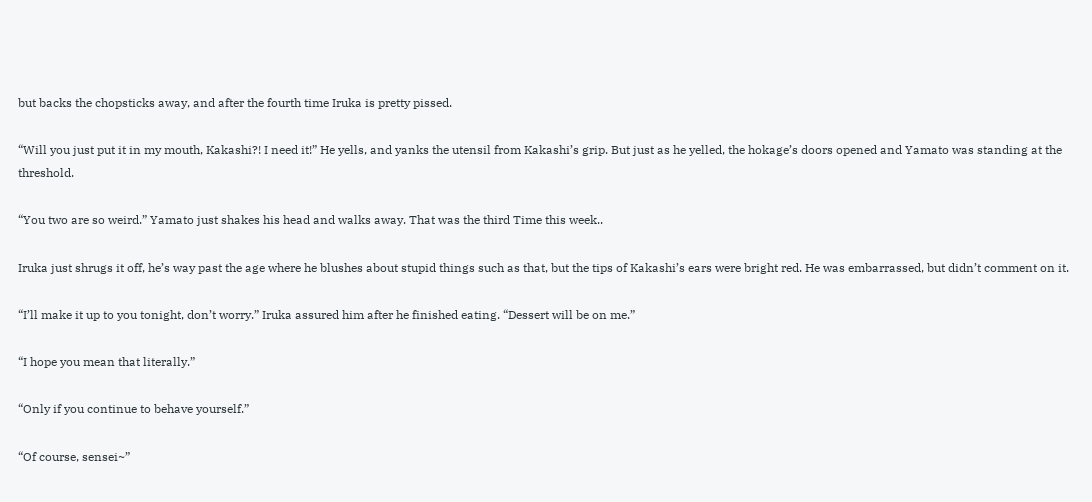but backs the chopsticks away, and after the fourth time Iruka is pretty pissed.

“Will you just put it in my mouth, Kakashi?! I need it!” He yells, and yanks the utensil from Kakashi’s grip. But just as he yelled, the hokage’s doors opened and Yamato was standing at the threshold.

“You two are so weird.” Yamato just shakes his head and walks away. That was the third Time this week..

Iruka just shrugs it off, he’s way past the age where he blushes about stupid things such as that, but the tips of Kakashi’s ears were bright red. He was embarrassed, but didn’t comment on it.

“I’ll make it up to you tonight, don’t worry.” Iruka assured him after he finished eating. “Dessert will be on me.”

“I hope you mean that literally.”

“Only if you continue to behave yourself.”

“Of course, sensei~”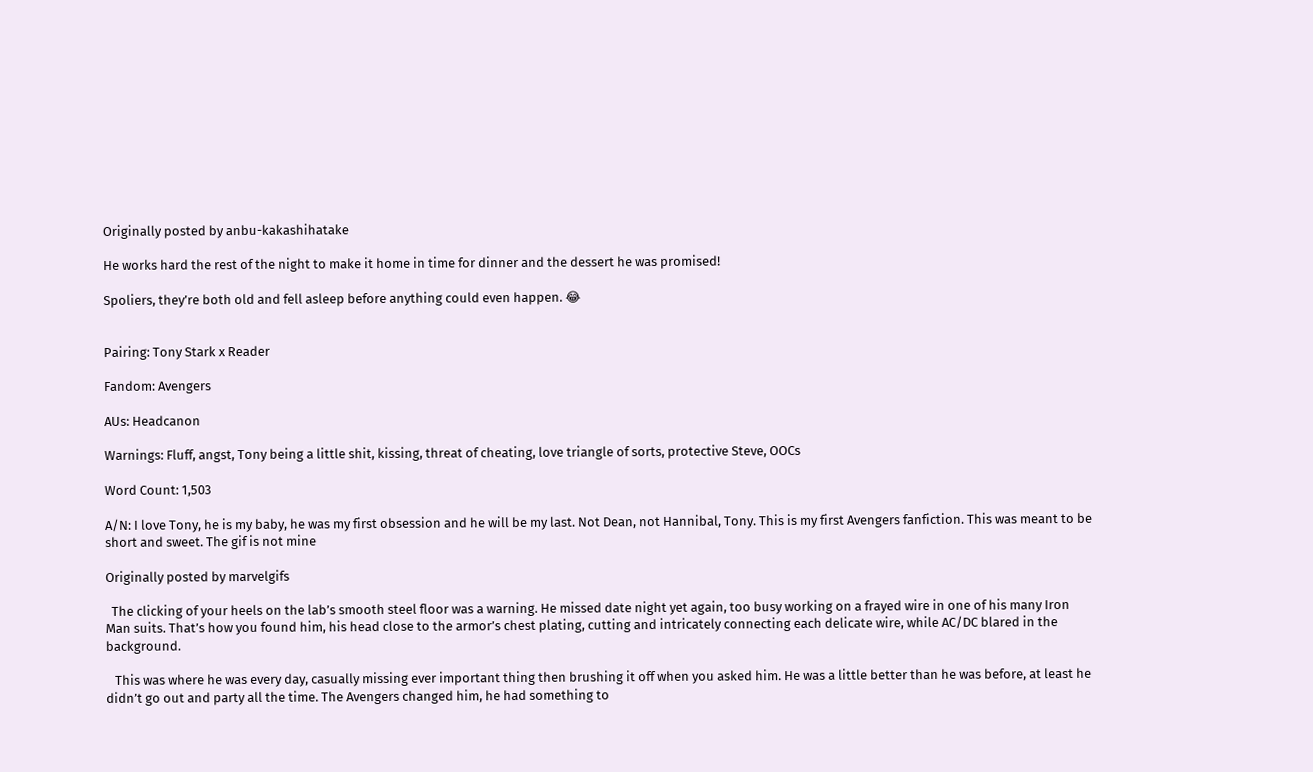Originally posted by anbu-kakashihatake

He works hard the rest of the night to make it home in time for dinner and the dessert he was promised!

Spoliers, they’re both old and fell asleep before anything could even happen. 😂


Pairing: Tony Stark x Reader

Fandom: Avengers

AUs: Headcanon

Warnings: Fluff, angst, Tony being a little shit, kissing, threat of cheating, love triangle of sorts, protective Steve, OOCs

Word Count: 1,503

A/N: I love Tony, he is my baby, he was my first obsession and he will be my last. Not Dean, not Hannibal, Tony. This is my first Avengers fanfiction. This was meant to be short and sweet. The gif is not mine

Originally posted by marvelgifs

  The clicking of your heels on the lab’s smooth steel floor was a warning. He missed date night yet again, too busy working on a frayed wire in one of his many Iron Man suits. That’s how you found him, his head close to the armor’s chest plating, cutting and intricately connecting each delicate wire, while AC/DC blared in the background.

   This was where he was every day, casually missing ever important thing then brushing it off when you asked him. He was a little better than he was before, at least he didn’t go out and party all the time. The Avengers changed him, he had something to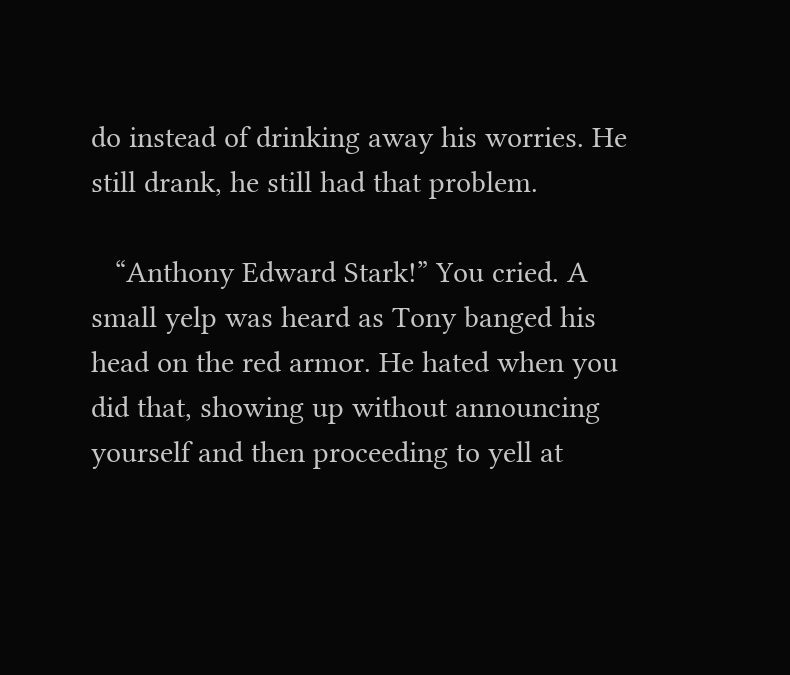do instead of drinking away his worries. He still drank, he still had that problem.

   “Anthony Edward Stark!” You cried. A small yelp was heard as Tony banged his head on the red armor. He hated when you did that, showing up without announcing yourself and then proceeding to yell at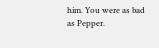him. You were as bad as Pepper.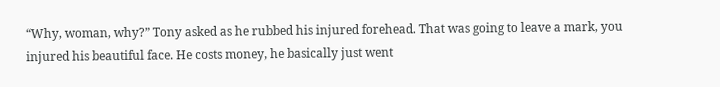“Why, woman, why?” Tony asked as he rubbed his injured forehead. That was going to leave a mark, you injured his beautiful face. He costs money, he basically just went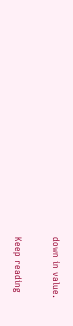down in value.

Keep reading